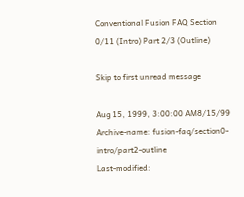Conventional Fusion FAQ Section 0/11 (Intro) Part 2/3 (Outline)

Skip to first unread message

Aug 15, 1999, 3:00:00 AM8/15/99
Archive-name: fusion-faq/section0-intro/part2-outline
Last-modified: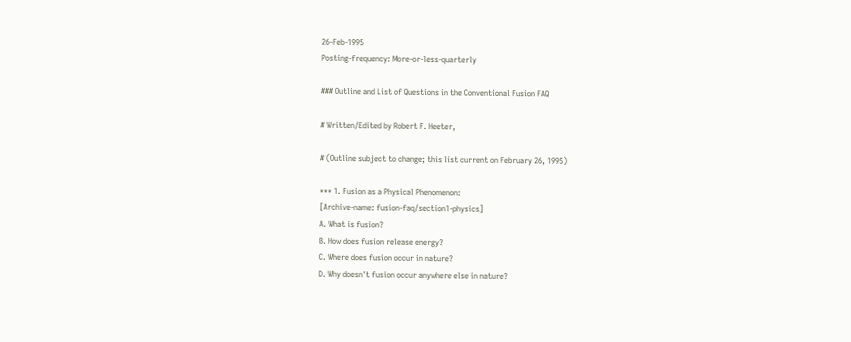26-Feb-1995
Posting-frequency: More-or-less-quarterly

### Outline and List of Questions in the Conventional Fusion FAQ

# Written/Edited by Robert F. Heeter,

# (Outline subject to change; this list current on February 26, 1995)

*** 1. Fusion as a Physical Phenomenon:
[Archive-name: fusion-faq/section1-physics]
A. What is fusion?
B. How does fusion release energy?
C. Where does fusion occur in nature?
D. Why doesn't fusion occur anywhere else in nature?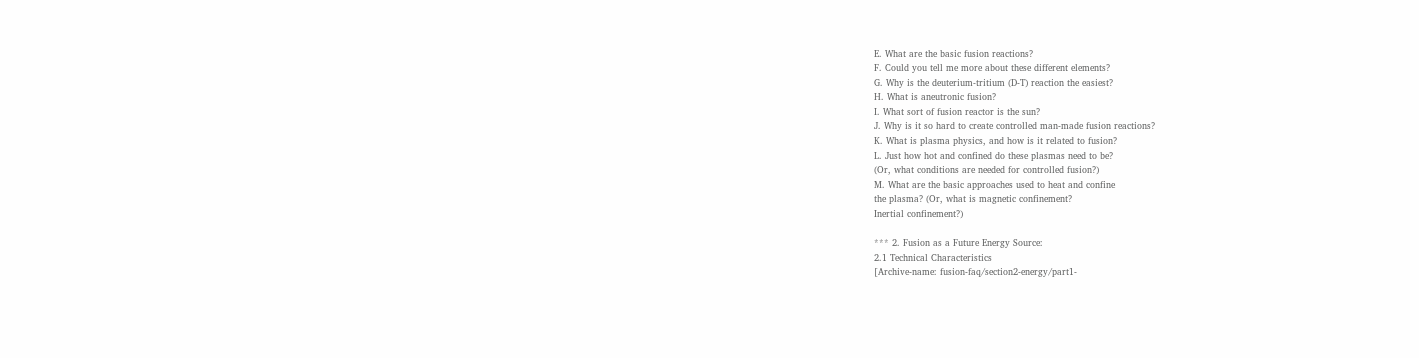E. What are the basic fusion reactions?
F. Could you tell me more about these different elements?
G. Why is the deuterium-tritium (D-T) reaction the easiest?
H. What is aneutronic fusion?
I. What sort of fusion reactor is the sun?
J. Why is it so hard to create controlled man-made fusion reactions?
K. What is plasma physics, and how is it related to fusion?
L. Just how hot and confined do these plasmas need to be?
(Or, what conditions are needed for controlled fusion?)
M. What are the basic approaches used to heat and confine
the plasma? (Or, what is magnetic confinement?
Inertial confinement?)

*** 2. Fusion as a Future Energy Source:
2.1 Technical Characteristics
[Archive-name: fusion-faq/section2-energy/part1-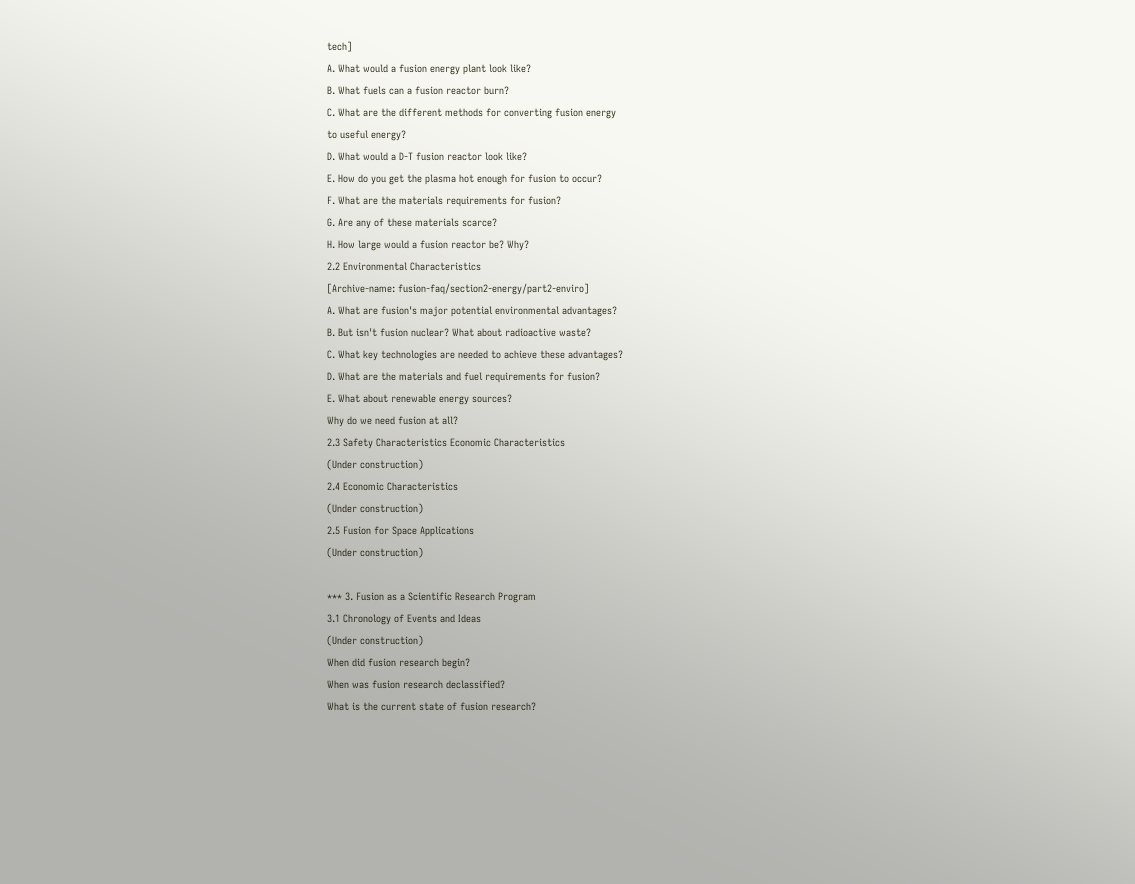tech]
A. What would a fusion energy plant look like?
B. What fuels can a fusion reactor burn?
C. What are the different methods for converting fusion energy
to useful energy?
D. What would a D-T fusion reactor look like?
E. How do you get the plasma hot enough for fusion to occur?
F. What are the materials requirements for fusion?
G. Are any of these materials scarce?
H. How large would a fusion reactor be? Why?
2.2 Environmental Characteristics
[Archive-name: fusion-faq/section2-energy/part2-enviro]
A. What are fusion's major potential environmental advantages?
B. But isn't fusion nuclear? What about radioactive waste?
C. What key technologies are needed to achieve these advantages?
D. What are the materials and fuel requirements for fusion?
E. What about renewable energy sources?
Why do we need fusion at all?
2.3 Safety Characteristics Economic Characteristics
(Under construction)
2.4 Economic Characteristics
(Under construction)
2.5 Fusion for Space Applications
(Under construction)

*** 3. Fusion as a Scientific Research Program
3.1 Chronology of Events and Ideas
(Under construction)
When did fusion research begin?
When was fusion research declassified?
What is the current state of fusion research?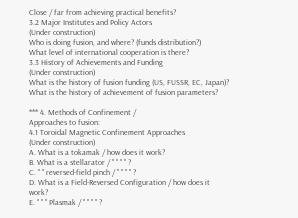Close / far from achieving practical benefits?
3.2 Major Institutes and Policy Actors
(Under construction)
Who is doing fusion, and where? (funds distribution?)
What level of international cooperation is there?
3.3 History of Achievements and Funding
(Under construction)
What is the history of fusion funding (US, FUSSR, EC, Japan)?
What is the history of achievement of fusion parameters?

*** 4. Methods of Confinement /
Approaches to fusion:
4.1 Toroidal Magnetic Confinement Approaches
(Under construction)
A. What is a tokamak / how does it work?
B. What is a stellarator / " " " " ?
C. " " reversed-field pinch / " " " " ?
D. What is a Field-Reversed Configuration / how does it work?
E. " " " Plasmak / " " " " ?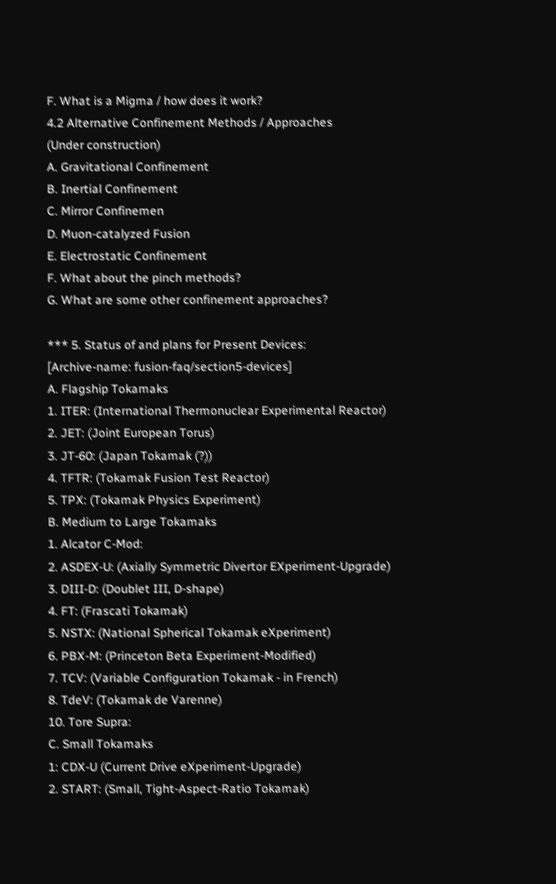F. What is a Migma / how does it work?
4.2 Alternative Confinement Methods / Approaches
(Under construction)
A. Gravitational Confinement
B. Inertial Confinement
C. Mirror Confinemen
D. Muon-catalyzed Fusion
E. Electrostatic Confinement
F. What about the pinch methods?
G. What are some other confinement approaches?

*** 5. Status of and plans for Present Devices:
[Archive-name: fusion-faq/section5-devices]
A. Flagship Tokamaks
1. ITER: (International Thermonuclear Experimental Reactor)
2. JET: (Joint European Torus)
3. JT-60: (Japan Tokamak (?))
4. TFTR: (Tokamak Fusion Test Reactor)
5. TPX: (Tokamak Physics Experiment)
B. Medium to Large Tokamaks
1. Alcator C-Mod:
2. ASDEX-U: (Axially Symmetric Divertor EXperiment-Upgrade)
3. DIII-D: (Doublet III, D-shape)
4. FT: (Frascati Tokamak)
5. NSTX: (National Spherical Tokamak eXperiment)
6. PBX-M: (Princeton Beta Experiment-Modified)
7. TCV: (Variable Configuration Tokamak - in French)
8. TdeV: (Tokamak de Varenne)
10. Tore Supra:
C. Small Tokamaks
1: CDX-U (Current Drive eXperiment-Upgrade)
2. START: (Small, Tight-Aspect-Ratio Tokamak)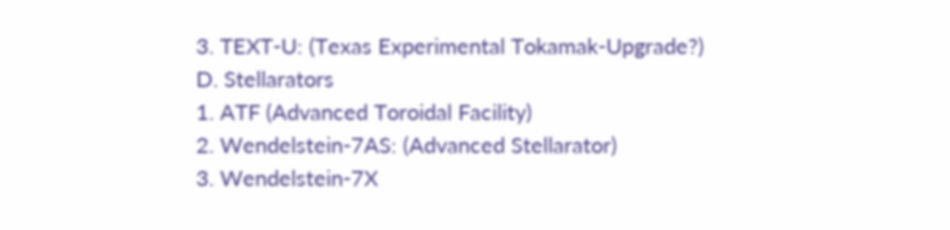3. TEXT-U: (Texas Experimental Tokamak-Upgrade?)
D. Stellarators
1. ATF (Advanced Toroidal Facility)
2. Wendelstein-7AS: (Advanced Stellarator)
3. Wendelstein-7X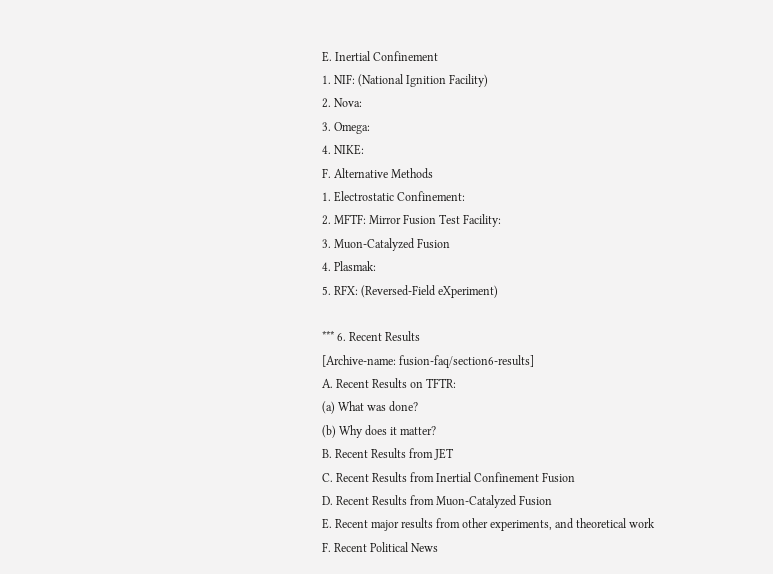E. Inertial Confinement
1. NIF: (National Ignition Facility)
2. Nova:
3. Omega:
4. NIKE:
F. Alternative Methods
1. Electrostatic Confinement:
2. MFTF: Mirror Fusion Test Facility:
3. Muon-Catalyzed Fusion
4. Plasmak:
5. RFX: (Reversed-Field eXperiment)

*** 6. Recent Results
[Archive-name: fusion-faq/section6-results]
A. Recent Results on TFTR:
(a) What was done?
(b) Why does it matter?
B. Recent Results from JET
C. Recent Results from Inertial Confinement Fusion
D. Recent Results from Muon-Catalyzed Fusion
E. Recent major results from other experiments, and theoretical work
F. Recent Political News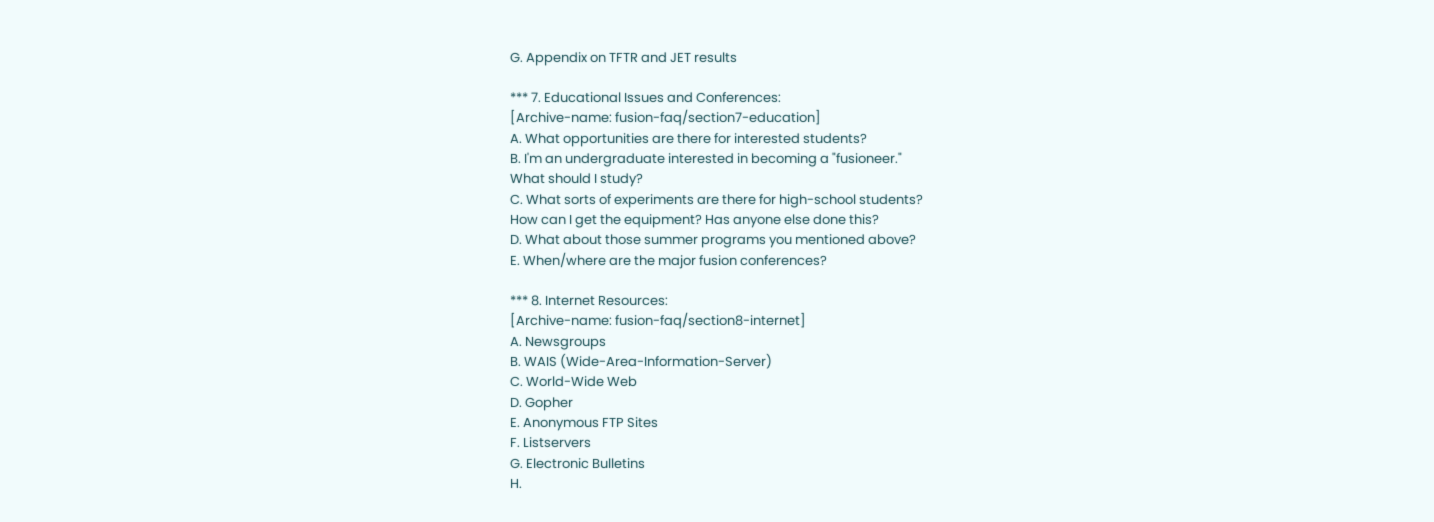G. Appendix on TFTR and JET results

*** 7. Educational Issues and Conferences:
[Archive-name: fusion-faq/section7-education]
A. What opportunities are there for interested students?
B. I'm an undergraduate interested in becoming a "fusioneer."
What should I study?
C. What sorts of experiments are there for high-school students?
How can I get the equipment? Has anyone else done this?
D. What about those summer programs you mentioned above?
E. When/where are the major fusion conferences?

*** 8. Internet Resources:
[Archive-name: fusion-faq/section8-internet]
A. Newsgroups
B. WAIS (Wide-Area-Information-Server)
C. World-Wide Web
D. Gopher
E. Anonymous FTP Sites
F. Listservers
G. Electronic Bulletins
H.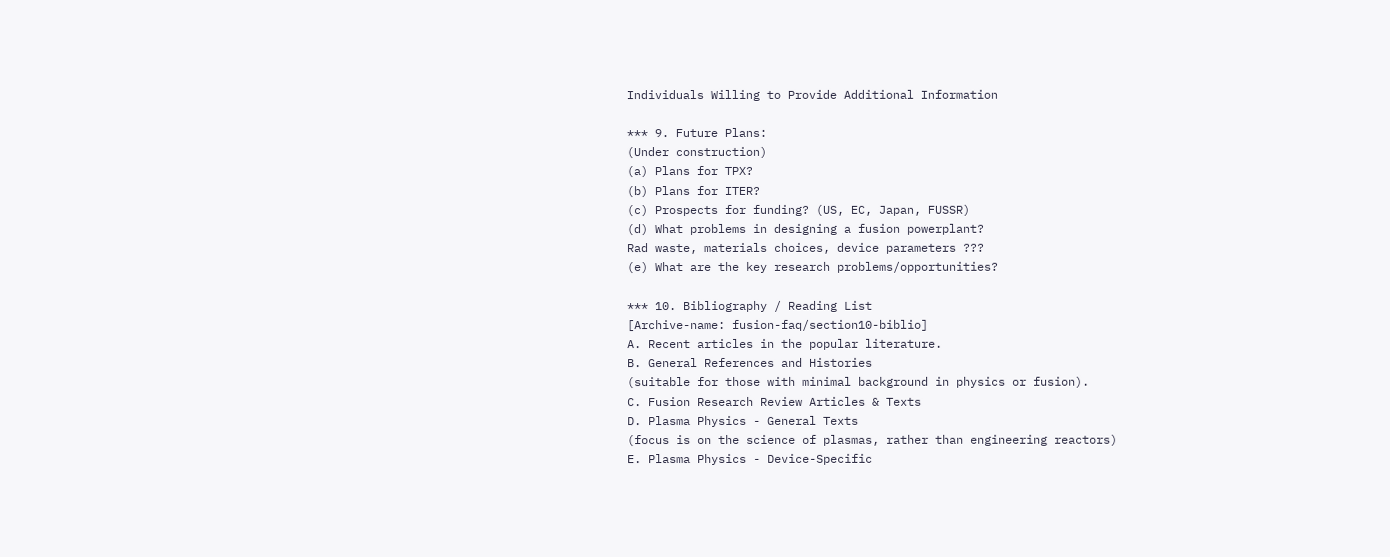Individuals Willing to Provide Additional Information

*** 9. Future Plans:
(Under construction)
(a) Plans for TPX?
(b) Plans for ITER?
(c) Prospects for funding? (US, EC, Japan, FUSSR)
(d) What problems in designing a fusion powerplant?
Rad waste, materials choices, device parameters ???
(e) What are the key research problems/opportunities?

*** 10. Bibliography / Reading List
[Archive-name: fusion-faq/section10-biblio]
A. Recent articles in the popular literature.
B. General References and Histories
(suitable for those with minimal background in physics or fusion).
C. Fusion Research Review Articles & Texts
D. Plasma Physics - General Texts
(focus is on the science of plasmas, rather than engineering reactors)
E. Plasma Physics - Device-Specific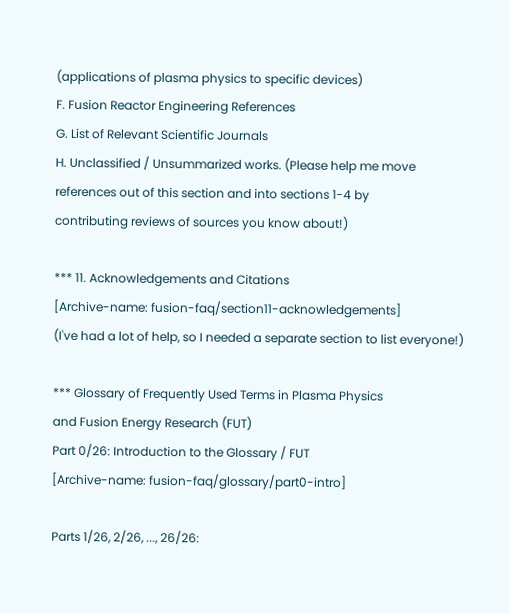(applications of plasma physics to specific devices)
F. Fusion Reactor Engineering References
G. List of Relevant Scientific Journals
H. Unclassified / Unsummarized works. (Please help me move
references out of this section and into sections 1-4 by
contributing reviews of sources you know about!)

*** 11. Acknowledgements and Citations
[Archive-name: fusion-faq/section11-acknowledgements]
(I've had a lot of help, so I needed a separate section to list everyone!)

*** Glossary of Frequently Used Terms in Plasma Physics
and Fusion Energy Research (FUT)
Part 0/26: Introduction to the Glossary / FUT
[Archive-name: fusion-faq/glossary/part0-intro]

Parts 1/26, 2/26, ..., 26/26: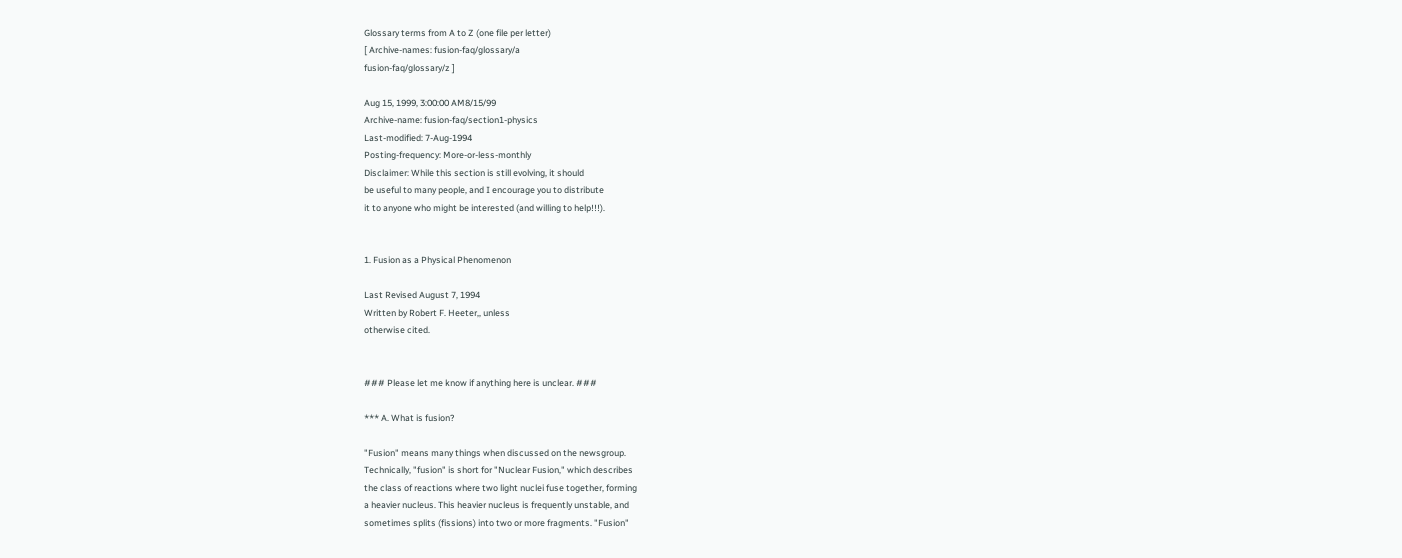Glossary terms from A to Z (one file per letter)
[ Archive-names: fusion-faq/glossary/a
fusion-faq/glossary/z ]

Aug 15, 1999, 3:00:00 AM8/15/99
Archive-name: fusion-faq/section1-physics
Last-modified: 7-Aug-1994
Posting-frequency: More-or-less-monthly
Disclaimer: While this section is still evolving, it should
be useful to many people, and I encourage you to distribute
it to anyone who might be interested (and willing to help!!!).


1. Fusion as a Physical Phenomenon

Last Revised August 7, 1994
Written by Robert F. Heeter,, unless
otherwise cited.


### Please let me know if anything here is unclear. ###

*** A. What is fusion?

"Fusion" means many things when discussed on the newsgroup.
Technically, "fusion" is short for "Nuclear Fusion," which describes
the class of reactions where two light nuclei fuse together, forming
a heavier nucleus. This heavier nucleus is frequently unstable, and
sometimes splits (fissions) into two or more fragments. "Fusion"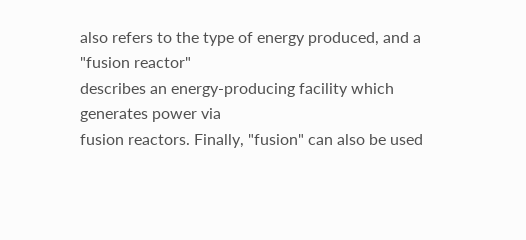also refers to the type of energy produced, and a "fusion reactor"
describes an energy-producing facility which generates power via
fusion reactors. Finally, "fusion" can also be used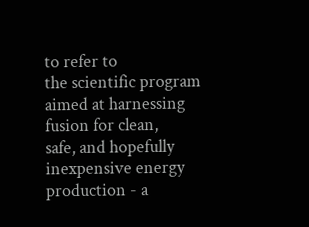to refer to
the scientific program aimed at harnessing fusion for clean,
safe, and hopefully inexpensive energy production - a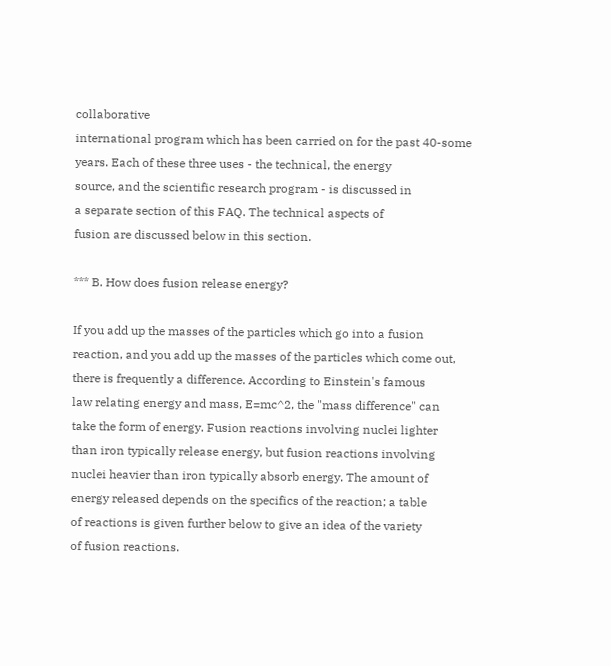collaborative
international program which has been carried on for the past 40-some
years. Each of these three uses - the technical, the energy
source, and the scientific research program - is discussed in
a separate section of this FAQ. The technical aspects of
fusion are discussed below in this section.

*** B. How does fusion release energy?

If you add up the masses of the particles which go into a fusion
reaction, and you add up the masses of the particles which come out,
there is frequently a difference. According to Einstein's famous
law relating energy and mass, E=mc^2, the "mass difference" can
take the form of energy. Fusion reactions involving nuclei lighter
than iron typically release energy, but fusion reactions involving
nuclei heavier than iron typically absorb energy. The amount of
energy released depends on the specifics of the reaction; a table
of reactions is given further below to give an idea of the variety
of fusion reactions.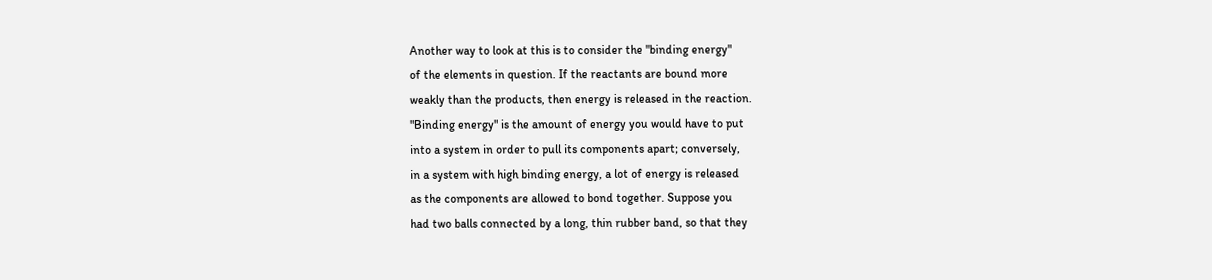Another way to look at this is to consider the "binding energy"
of the elements in question. If the reactants are bound more
weakly than the products, then energy is released in the reaction.
"Binding energy" is the amount of energy you would have to put
into a system in order to pull its components apart; conversely,
in a system with high binding energy, a lot of energy is released
as the components are allowed to bond together. Suppose you
had two balls connected by a long, thin rubber band, so that they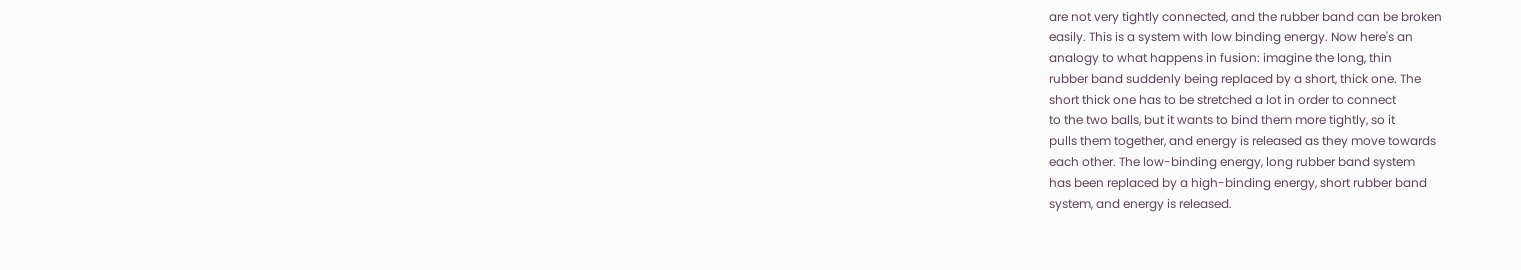are not very tightly connected, and the rubber band can be broken
easily. This is a system with low binding energy. Now here's an
analogy to what happens in fusion: imagine the long, thin
rubber band suddenly being replaced by a short, thick one. The
short thick one has to be stretched a lot in order to connect
to the two balls, but it wants to bind them more tightly, so it
pulls them together, and energy is released as they move towards
each other. The low-binding energy, long rubber band system
has been replaced by a high-binding energy, short rubber band
system, and energy is released.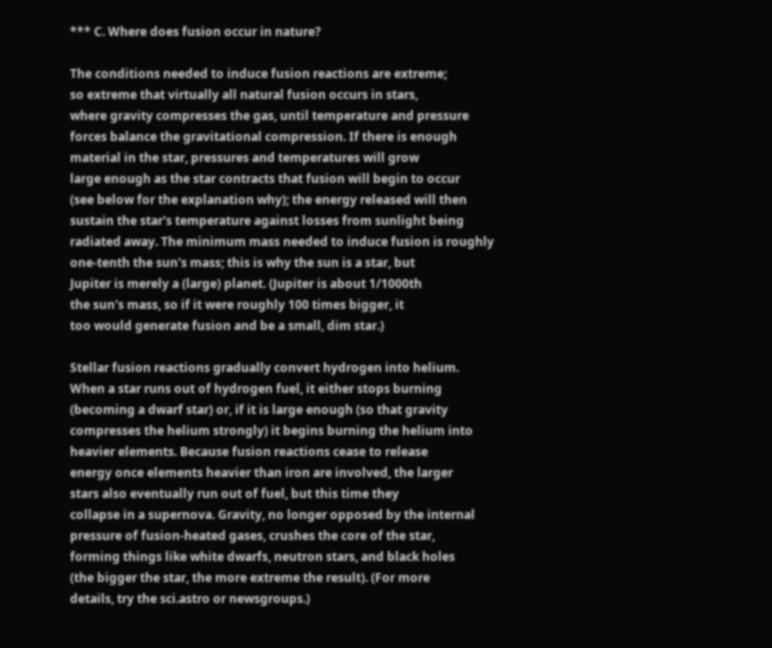*** C. Where does fusion occur in nature?

The conditions needed to induce fusion reactions are extreme;
so extreme that virtually all natural fusion occurs in stars,
where gravity compresses the gas, until temperature and pressure
forces balance the gravitational compression. If there is enough
material in the star, pressures and temperatures will grow
large enough as the star contracts that fusion will begin to occur
(see below for the explanation why); the energy released will then
sustain the star's temperature against losses from sunlight being
radiated away. The minimum mass needed to induce fusion is roughly
one-tenth the sun's mass; this is why the sun is a star, but
Jupiter is merely a (large) planet. (Jupiter is about 1/1000th
the sun's mass, so if it were roughly 100 times bigger, it
too would generate fusion and be a small, dim star.)

Stellar fusion reactions gradually convert hydrogen into helium.
When a star runs out of hydrogen fuel, it either stops burning
(becoming a dwarf star) or, if it is large enough (so that gravity
compresses the helium strongly) it begins burning the helium into
heavier elements. Because fusion reactions cease to release
energy once elements heavier than iron are involved, the larger
stars also eventually run out of fuel, but this time they
collapse in a supernova. Gravity, no longer opposed by the internal
pressure of fusion-heated gases, crushes the core of the star,
forming things like white dwarfs, neutron stars, and black holes
(the bigger the star, the more extreme the result). (For more
details, try the sci.astro or newsgroups.)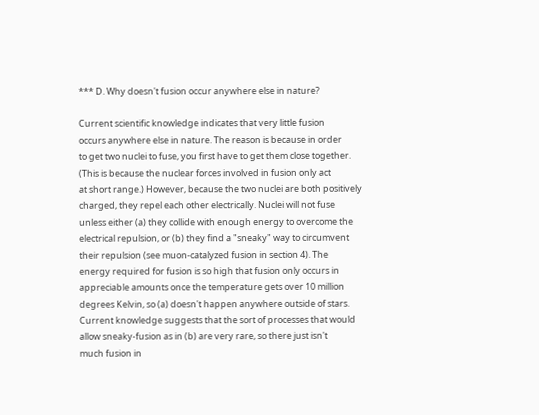*** D. Why doesn't fusion occur anywhere else in nature?

Current scientific knowledge indicates that very little fusion
occurs anywhere else in nature. The reason is because in order
to get two nuclei to fuse, you first have to get them close together.
(This is because the nuclear forces involved in fusion only act
at short range.) However, because the two nuclei are both positively
charged, they repel each other electrically. Nuclei will not fuse
unless either (a) they collide with enough energy to overcome the
electrical repulsion, or (b) they find a "sneaky" way to circumvent
their repulsion (see muon-catalyzed fusion in section 4). The
energy required for fusion is so high that fusion only occurs in
appreciable amounts once the temperature gets over 10 million
degrees Kelvin, so (a) doesn't happen anywhere outside of stars.
Current knowledge suggests that the sort of processes that would
allow sneaky-fusion as in (b) are very rare, so there just isn't
much fusion in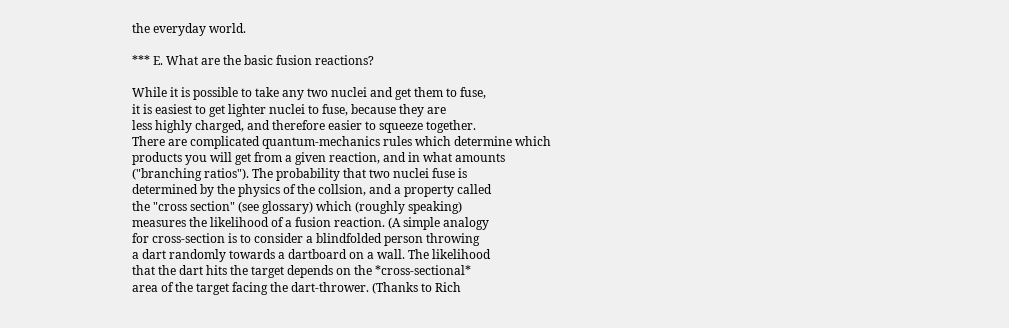the everyday world.

*** E. What are the basic fusion reactions?

While it is possible to take any two nuclei and get them to fuse,
it is easiest to get lighter nuclei to fuse, because they are
less highly charged, and therefore easier to squeeze together.
There are complicated quantum-mechanics rules which determine which
products you will get from a given reaction, and in what amounts
("branching ratios"). The probability that two nuclei fuse is
determined by the physics of the collsion, and a property called
the "cross section" (see glossary) which (roughly speaking)
measures the likelihood of a fusion reaction. (A simple analogy
for cross-section is to consider a blindfolded person throwing
a dart randomly towards a dartboard on a wall. The likelihood
that the dart hits the target depends on the *cross-sectional*
area of the target facing the dart-thrower. (Thanks to Rich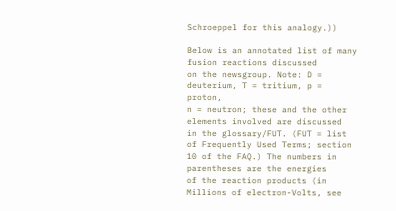Schroeppel for this analogy.))

Below is an annotated list of many fusion reactions discussed
on the newsgroup. Note: D = deuterium, T = tritium, p = proton,
n = neutron; these and the other elements involved are discussed
in the glossary/FUT. (FUT = list of Frequently Used Terms; section
10 of the FAQ.) The numbers in parentheses are the energies
of the reaction products (in Millions of electron-Volts, see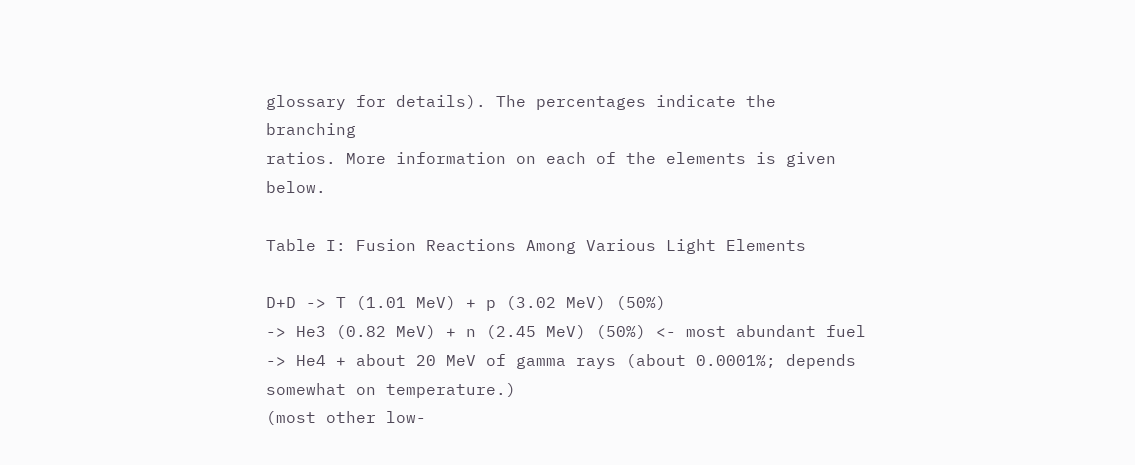glossary for details). The percentages indicate the branching
ratios. More information on each of the elements is given below.

Table I: Fusion Reactions Among Various Light Elements

D+D -> T (1.01 MeV) + p (3.02 MeV) (50%)
-> He3 (0.82 MeV) + n (2.45 MeV) (50%) <- most abundant fuel
-> He4 + about 20 MeV of gamma rays (about 0.0001%; depends
somewhat on temperature.)
(most other low-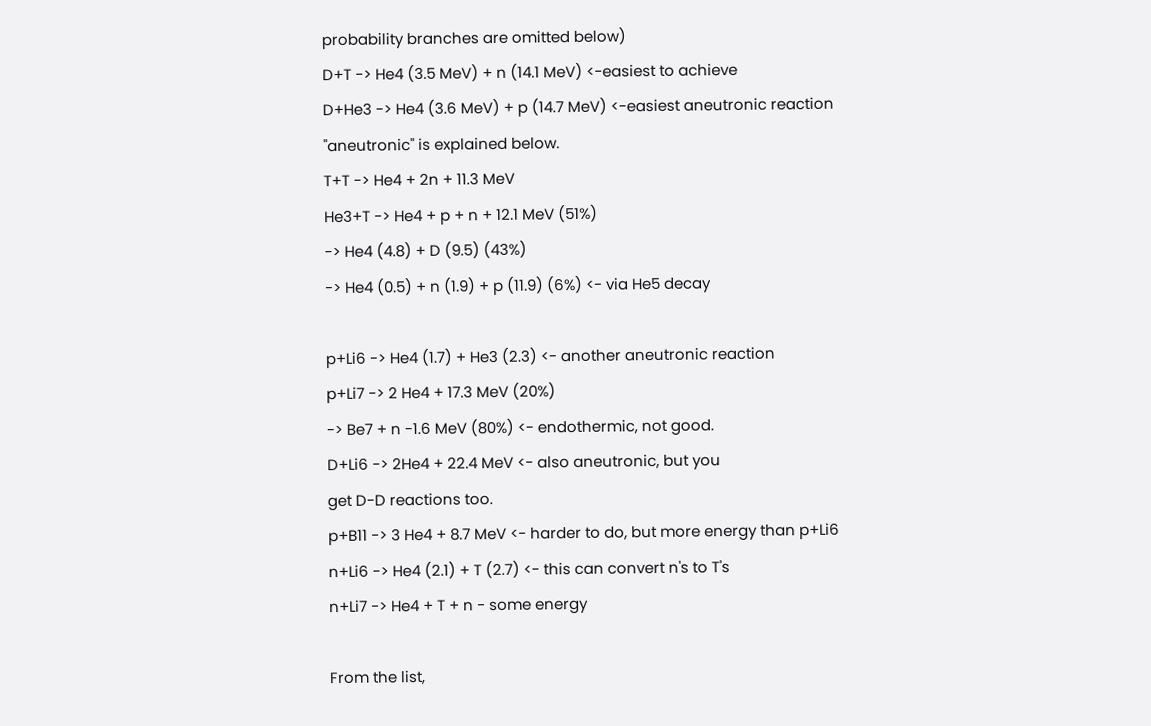probability branches are omitted below)
D+T -> He4 (3.5 MeV) + n (14.1 MeV) <-easiest to achieve
D+He3 -> He4 (3.6 MeV) + p (14.7 MeV) <-easiest aneutronic reaction
"aneutronic" is explained below.
T+T -> He4 + 2n + 11.3 MeV
He3+T -> He4 + p + n + 12.1 MeV (51%)
-> He4 (4.8) + D (9.5) (43%)
-> He4 (0.5) + n (1.9) + p (11.9) (6%) <- via He5 decay

p+Li6 -> He4 (1.7) + He3 (2.3) <- another aneutronic reaction
p+Li7 -> 2 He4 + 17.3 MeV (20%)
-> Be7 + n -1.6 MeV (80%) <- endothermic, not good.
D+Li6 -> 2He4 + 22.4 MeV <- also aneutronic, but you
get D-D reactions too.
p+B11 -> 3 He4 + 8.7 MeV <- harder to do, but more energy than p+Li6
n+Li6 -> He4 (2.1) + T (2.7) <- this can convert n's to T's
n+Li7 -> He4 + T + n - some energy

From the list,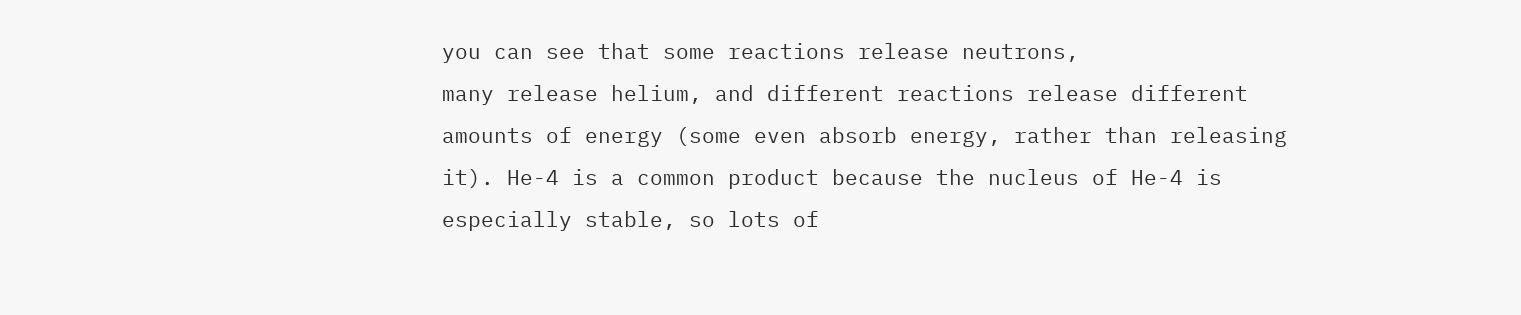you can see that some reactions release neutrons,
many release helium, and different reactions release different
amounts of energy (some even absorb energy, rather than releasing
it). He-4 is a common product because the nucleus of He-4 is
especially stable, so lots of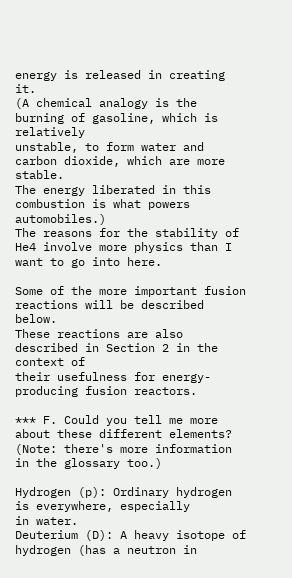energy is released in creating it.
(A chemical analogy is the burning of gasoline, which is relatively
unstable, to form water and carbon dioxide, which are more stable.
The energy liberated in this combustion is what powers automobiles.)
The reasons for the stability of He4 involve more physics than I
want to go into here.

Some of the more important fusion reactions will be described below.
These reactions are also described in Section 2 in the context of
their usefulness for energy-producing fusion reactors.

*** F. Could you tell me more about these different elements?
(Note: there's more information in the glossary too.)

Hydrogen (p): Ordinary hydrogen is everywhere, especially
in water.
Deuterium (D): A heavy isotope of hydrogen (has a neutron in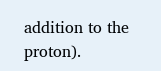addition to the proton).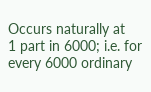Occurs naturally at
1 part in 6000; i.e. for every 6000 ordinary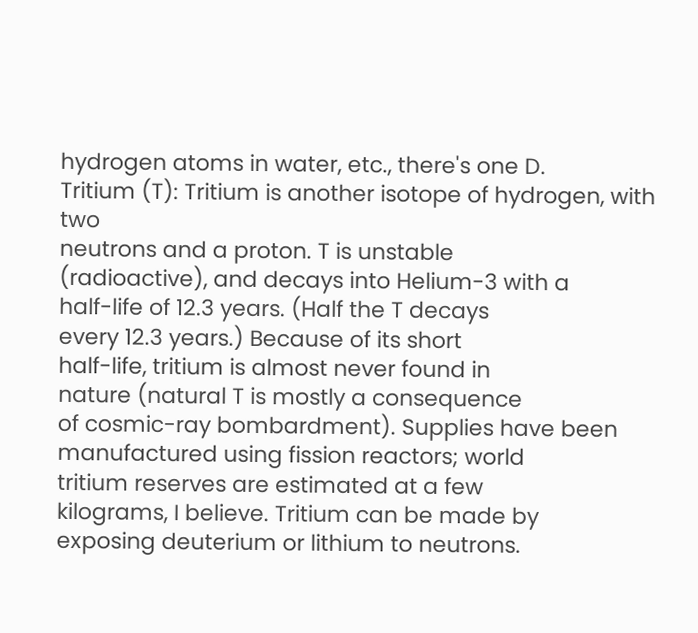hydrogen atoms in water, etc., there's one D.
Tritium (T): Tritium is another isotope of hydrogen, with two
neutrons and a proton. T is unstable
(radioactive), and decays into Helium-3 with a
half-life of 12.3 years. (Half the T decays
every 12.3 years.) Because of its short
half-life, tritium is almost never found in
nature (natural T is mostly a consequence
of cosmic-ray bombardment). Supplies have been
manufactured using fission reactors; world
tritium reserves are estimated at a few
kilograms, I believe. Tritium can be made by
exposing deuterium or lithium to neutrons.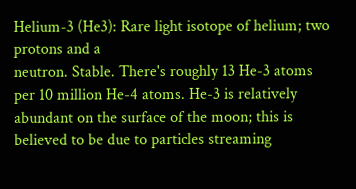Helium-3 (He3): Rare light isotope of helium; two protons and a
neutron. Stable. There's roughly 13 He-3 atoms
per 10 million He-4 atoms. He-3 is relatively
abundant on the surface of the moon; this is
believed to be due to particles streaming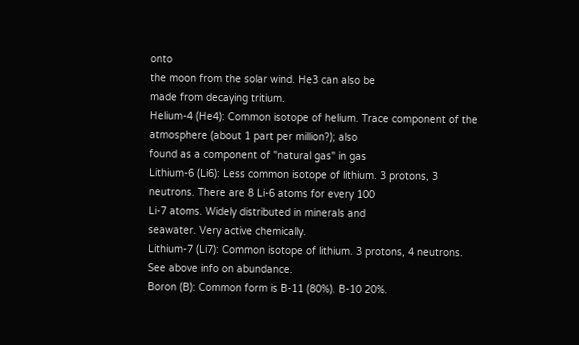onto
the moon from the solar wind. He3 can also be
made from decaying tritium.
Helium-4 (He4): Common isotope of helium. Trace component of the
atmosphere (about 1 part per million?); also
found as a component of "natural gas" in gas
Lithium-6 (Li6): Less common isotope of lithium. 3 protons, 3
neutrons. There are 8 Li-6 atoms for every 100
Li-7 atoms. Widely distributed in minerals and
seawater. Very active chemically.
Lithium-7 (Li7): Common isotope of lithium. 3 protons, 4 neutrons.
See above info on abundance.
Boron (B): Common form is B-11 (80%). B-10 20%.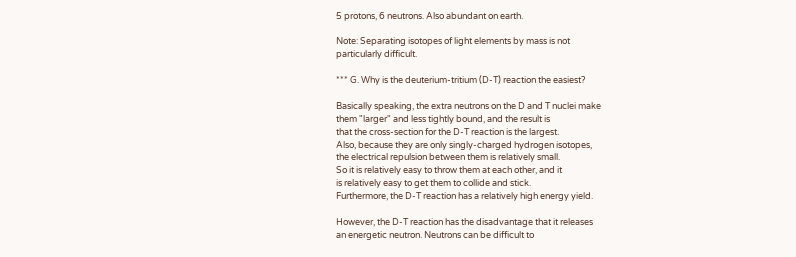5 protons, 6 neutrons. Also abundant on earth.

Note: Separating isotopes of light elements by mass is not
particularly difficult.

*** G. Why is the deuterium-tritium (D-T) reaction the easiest?

Basically speaking, the extra neutrons on the D and T nuclei make
them "larger" and less tightly bound, and the result is
that the cross-section for the D-T reaction is the largest.
Also, because they are only singly-charged hydrogen isotopes,
the electrical repulsion between them is relatively small.
So it is relatively easy to throw them at each other, and it
is relatively easy to get them to collide and stick.
Furthermore, the D-T reaction has a relatively high energy yield.

However, the D-T reaction has the disadvantage that it releases
an energetic neutron. Neutrons can be difficult to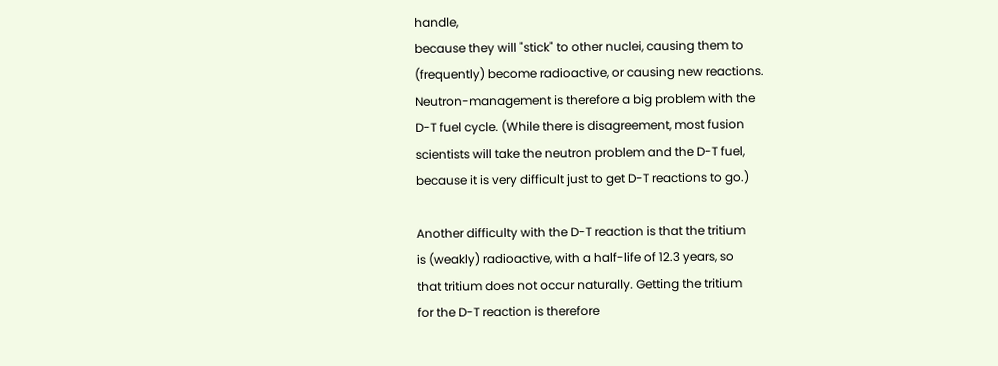handle,
because they will "stick" to other nuclei, causing them to
(frequently) become radioactive, or causing new reactions.
Neutron-management is therefore a big problem with the
D-T fuel cycle. (While there is disagreement, most fusion
scientists will take the neutron problem and the D-T fuel,
because it is very difficult just to get D-T reactions to go.)

Another difficulty with the D-T reaction is that the tritium
is (weakly) radioactive, with a half-life of 12.3 years, so
that tritium does not occur naturally. Getting the tritium
for the D-T reaction is therefore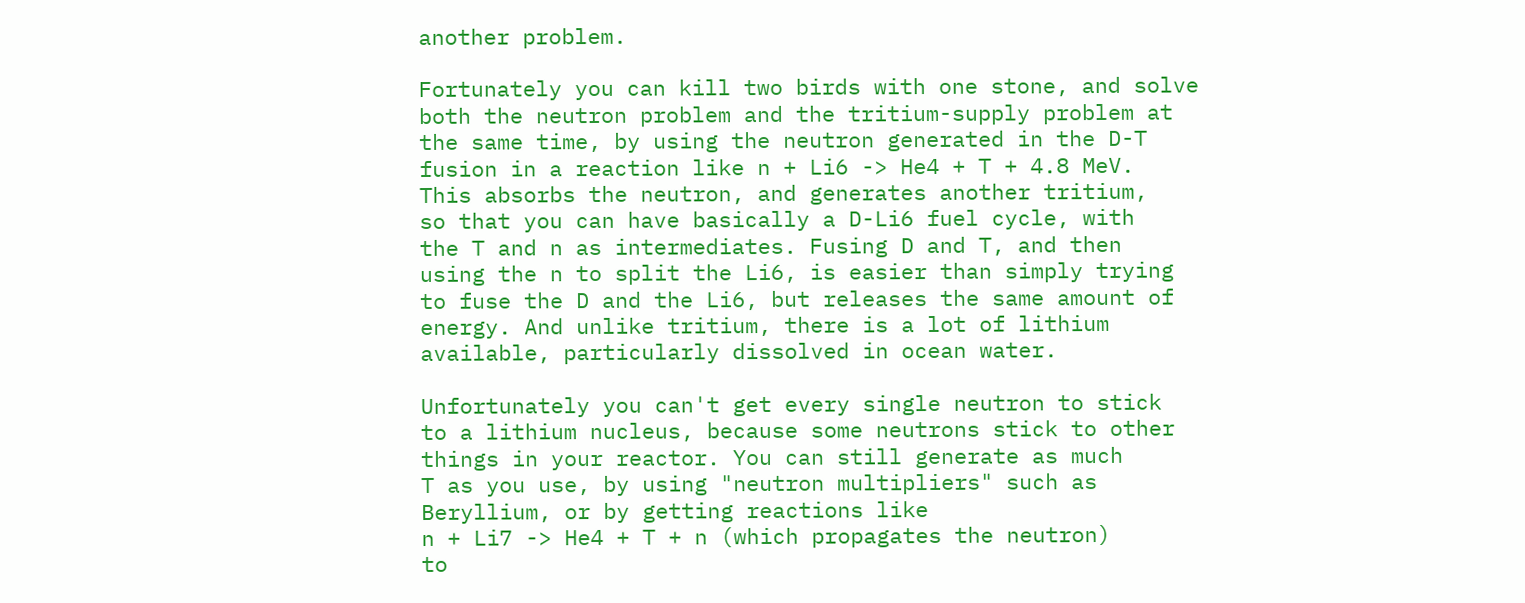another problem.

Fortunately you can kill two birds with one stone, and solve
both the neutron problem and the tritium-supply problem at
the same time, by using the neutron generated in the D-T
fusion in a reaction like n + Li6 -> He4 + T + 4.8 MeV.
This absorbs the neutron, and generates another tritium,
so that you can have basically a D-Li6 fuel cycle, with
the T and n as intermediates. Fusing D and T, and then
using the n to split the Li6, is easier than simply trying
to fuse the D and the Li6, but releases the same amount of
energy. And unlike tritium, there is a lot of lithium
available, particularly dissolved in ocean water.

Unfortunately you can't get every single neutron to stick
to a lithium nucleus, because some neutrons stick to other
things in your reactor. You can still generate as much
T as you use, by using "neutron multipliers" such as
Beryllium, or by getting reactions like
n + Li7 -> He4 + T + n (which propagates the neutron)
to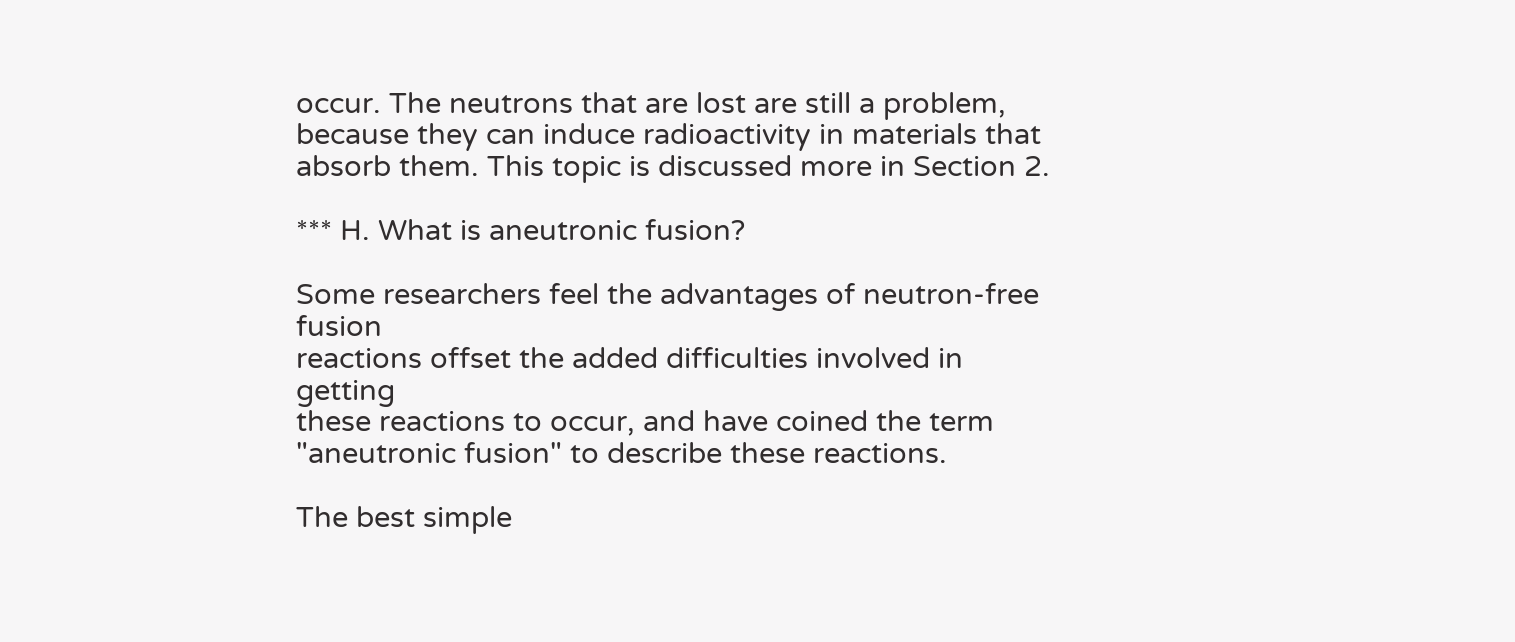occur. The neutrons that are lost are still a problem,
because they can induce radioactivity in materials that
absorb them. This topic is discussed more in Section 2.

*** H. What is aneutronic fusion?

Some researchers feel the advantages of neutron-free fusion
reactions offset the added difficulties involved in getting
these reactions to occur, and have coined the term
"aneutronic fusion" to describe these reactions.

The best simple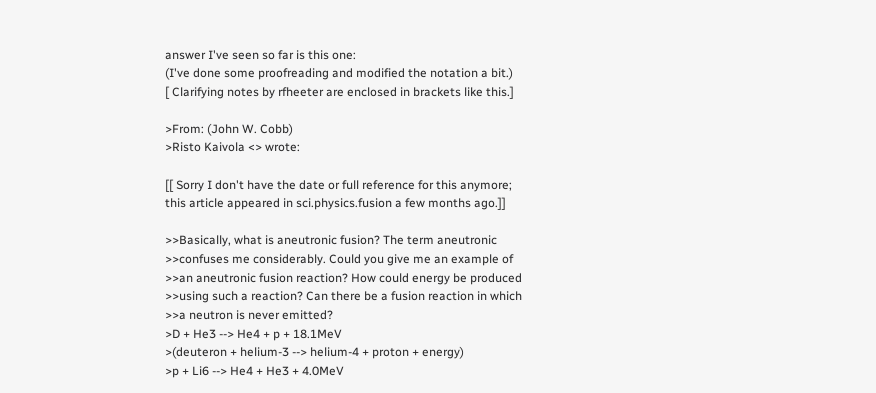answer I've seen so far is this one:
(I've done some proofreading and modified the notation a bit.)
[ Clarifying notes by rfheeter are enclosed in brackets like this.]

>From: (John W. Cobb)
>Risto Kaivola <> wrote:

[[ Sorry I don't have the date or full reference for this anymore;
this article appeared in sci.physics.fusion a few months ago.]]

>>Basically, what is aneutronic fusion? The term aneutronic
>>confuses me considerably. Could you give me an example of
>>an aneutronic fusion reaction? How could energy be produced
>>using such a reaction? Can there be a fusion reaction in which
>>a neutron is never emitted?
>D + He3 --> He4 + p + 18.1MeV
>(deuteron + helium-3 --> helium-4 + proton + energy)
>p + Li6 --> He4 + He3 + 4.0MeV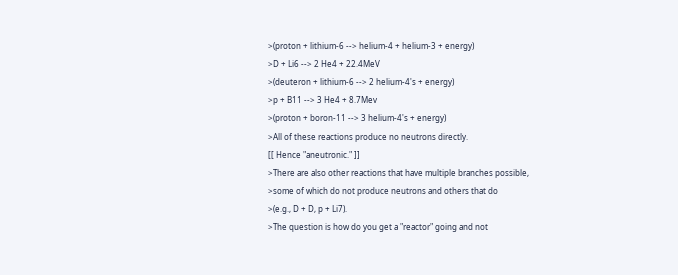>(proton + lithium-6 --> helium-4 + helium-3 + energy)
>D + Li6 --> 2 He4 + 22.4MeV
>(deuteron + lithium-6 --> 2 helium-4's + energy)
>p + B11 --> 3 He4 + 8.7Mev
>(proton + boron-11 --> 3 helium-4's + energy)
>All of these reactions produce no neutrons directly.
[[ Hence "aneutronic." ]]
>There are also other reactions that have multiple branches possible,
>some of which do not produce neutrons and others that do
>(e.g., D + D, p + Li7).
>The question is how do you get a "reactor" going and not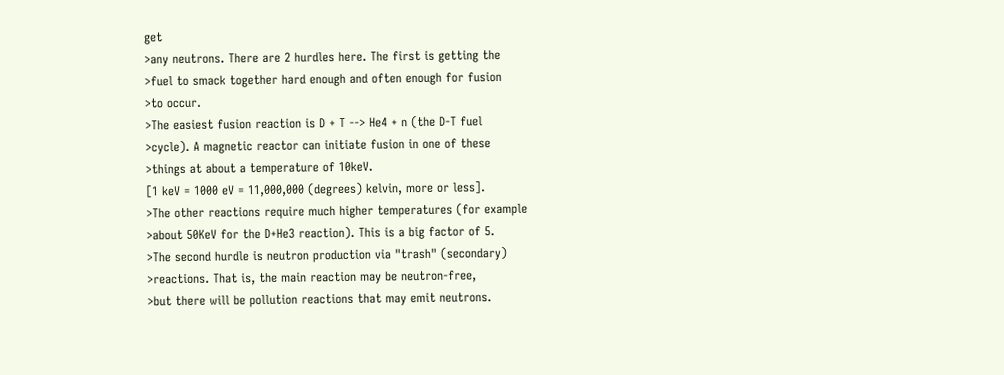get
>any neutrons. There are 2 hurdles here. The first is getting the
>fuel to smack together hard enough and often enough for fusion
>to occur.
>The easiest fusion reaction is D + T --> He4 + n (the D-T fuel
>cycle). A magnetic reactor can initiate fusion in one of these
>things at about a temperature of 10keV.
[1 keV = 1000 eV = 11,000,000 (degrees) kelvin, more or less].
>The other reactions require much higher temperatures (for example
>about 50KeV for the D+He3 reaction). This is a big factor of 5.
>The second hurdle is neutron production via "trash" (secondary)
>reactions. That is, the main reaction may be neutron-free,
>but there will be pollution reactions that may emit neutrons.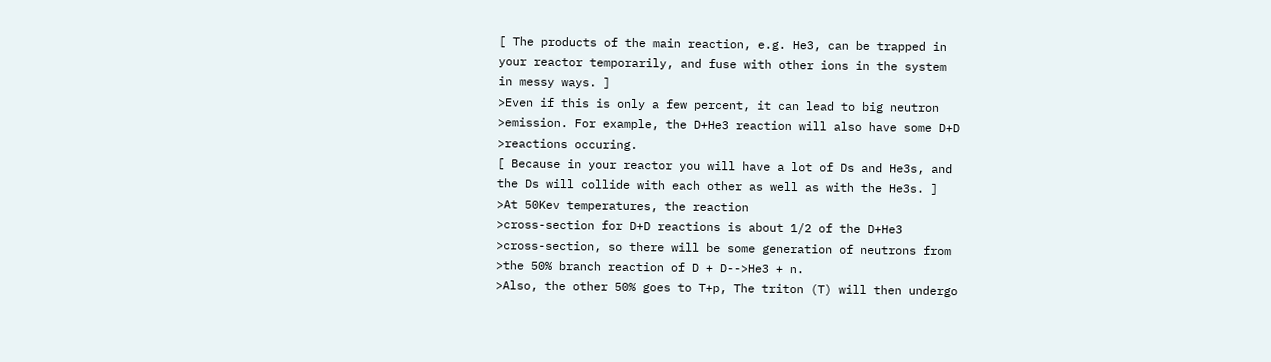[ The products of the main reaction, e.g. He3, can be trapped in
your reactor temporarily, and fuse with other ions in the system
in messy ways. ]
>Even if this is only a few percent, it can lead to big neutron
>emission. For example, the D+He3 reaction will also have some D+D
>reactions occuring.
[ Because in your reactor you will have a lot of Ds and He3s, and
the Ds will collide with each other as well as with the He3s. ]
>At 50Kev temperatures, the reaction
>cross-section for D+D reactions is about 1/2 of the D+He3
>cross-section, so there will be some generation of neutrons from
>the 50% branch reaction of D + D-->He3 + n.
>Also, the other 50% goes to T+p, The triton (T) will then undergo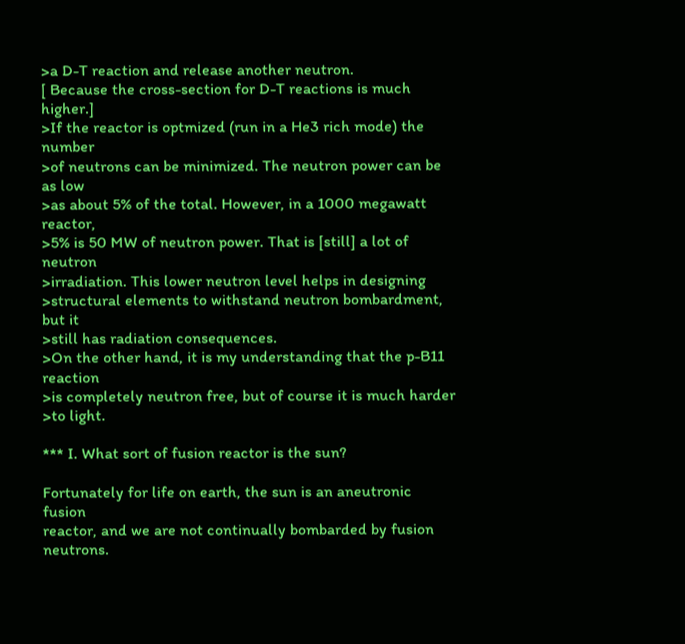>a D-T reaction and release another neutron.
[ Because the cross-section for D-T reactions is much higher.]
>If the reactor is optmized (run in a He3 rich mode) the number
>of neutrons can be minimized. The neutron power can be as low
>as about 5% of the total. However, in a 1000 megawatt reactor,
>5% is 50 MW of neutron power. That is [still] a lot of neutron
>irradiation. This lower neutron level helps in designing
>structural elements to withstand neutron bombardment, but it
>still has radiation consequences.
>On the other hand, it is my understanding that the p-B11 reaction
>is completely neutron free, but of course it is much harder
>to light.

*** I. What sort of fusion reactor is the sun?

Fortunately for life on earth, the sun is an aneutronic fusion
reactor, and we are not continually bombarded by fusion neutrons.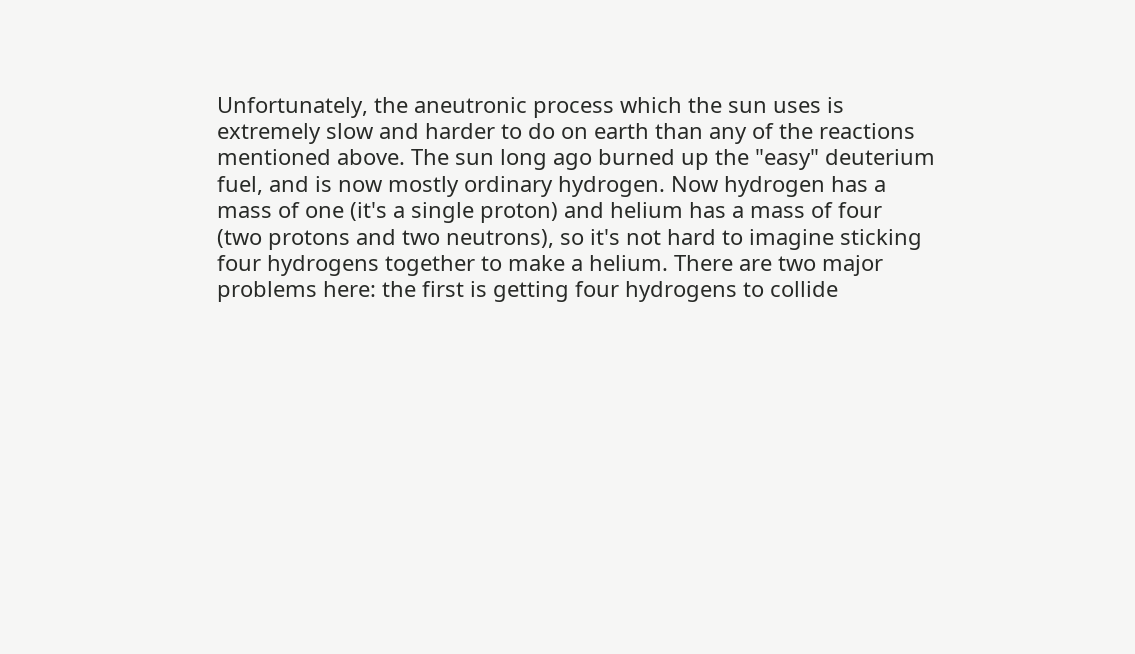Unfortunately, the aneutronic process which the sun uses is
extremely slow and harder to do on earth than any of the reactions
mentioned above. The sun long ago burned up the "easy" deuterium
fuel, and is now mostly ordinary hydrogen. Now hydrogen has a
mass of one (it's a single proton) and helium has a mass of four
(two protons and two neutrons), so it's not hard to imagine sticking
four hydrogens together to make a helium. There are two major
problems here: the first is getting four hydrogens to collide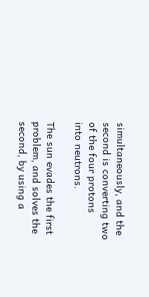simultaneously, and the second is converting two of the four protons
into neutrons.

The sun evades the first problem, and solves the second, by using a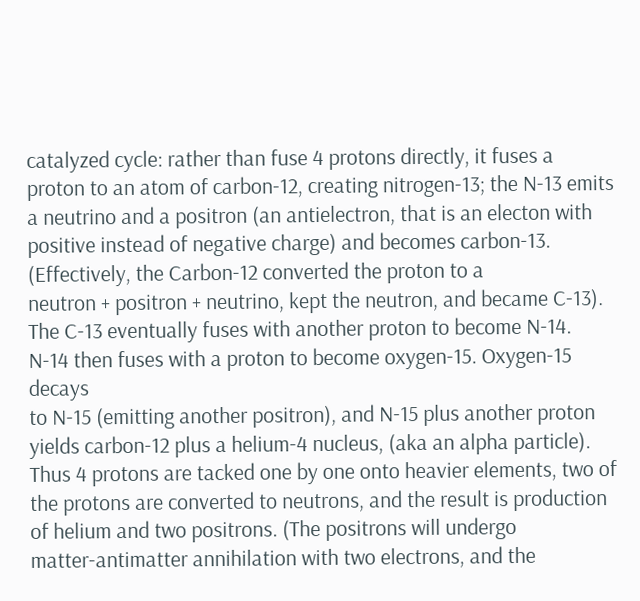catalyzed cycle: rather than fuse 4 protons directly, it fuses a
proton to an atom of carbon-12, creating nitrogen-13; the N-13 emits
a neutrino and a positron (an antielectron, that is an electon with
positive instead of negative charge) and becomes carbon-13.
(Effectively, the Carbon-12 converted the proton to a
neutron + positron + neutrino, kept the neutron, and became C-13).
The C-13 eventually fuses with another proton to become N-14.
N-14 then fuses with a proton to become oxygen-15. Oxygen-15 decays
to N-15 (emitting another positron), and N-15 plus another proton
yields carbon-12 plus a helium-4 nucleus, (aka an alpha particle).
Thus 4 protons are tacked one by one onto heavier elements, two of
the protons are converted to neutrons, and the result is production
of helium and two positrons. (The positrons will undergo
matter-antimatter annihilation with two electrons, and the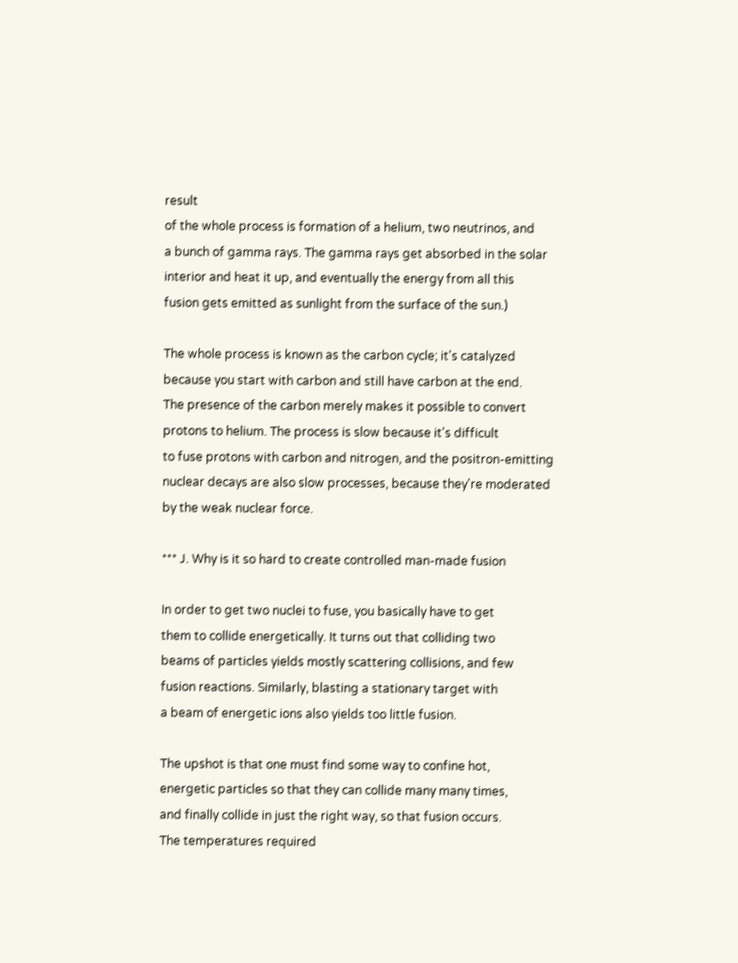result
of the whole process is formation of a helium, two neutrinos, and
a bunch of gamma rays. The gamma rays get absorbed in the solar
interior and heat it up, and eventually the energy from all this
fusion gets emitted as sunlight from the surface of the sun.)

The whole process is known as the carbon cycle; it's catalyzed
because you start with carbon and still have carbon at the end.
The presence of the carbon merely makes it possible to convert
protons to helium. The process is slow because it's difficult
to fuse protons with carbon and nitrogen, and the positron-emitting
nuclear decays are also slow processes, because they're moderated
by the weak nuclear force.

*** J. Why is it so hard to create controlled man-made fusion

In order to get two nuclei to fuse, you basically have to get
them to collide energetically. It turns out that colliding two
beams of particles yields mostly scattering collisions, and few
fusion reactions. Similarly, blasting a stationary target with
a beam of energetic ions also yields too little fusion.

The upshot is that one must find some way to confine hot,
energetic particles so that they can collide many many times,
and finally collide in just the right way, so that fusion occurs.
The temperatures required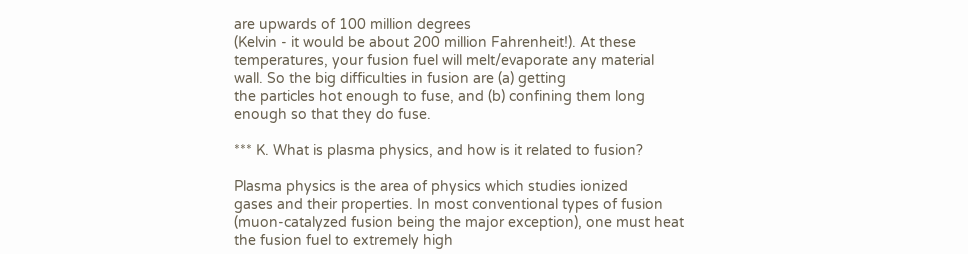are upwards of 100 million degrees
(Kelvin - it would be about 200 million Fahrenheit!). At these
temperatures, your fusion fuel will melt/evaporate any material
wall. So the big difficulties in fusion are (a) getting
the particles hot enough to fuse, and (b) confining them long
enough so that they do fuse.

*** K. What is plasma physics, and how is it related to fusion?

Plasma physics is the area of physics which studies ionized
gases and their properties. In most conventional types of fusion
(muon-catalyzed fusion being the major exception), one must heat
the fusion fuel to extremely high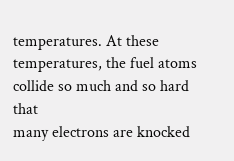temperatures. At these
temperatures, the fuel atoms collide so much and so hard that
many electrons are knocked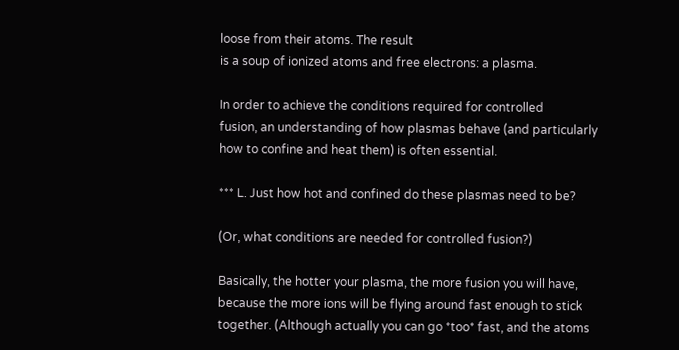loose from their atoms. The result
is a soup of ionized atoms and free electrons: a plasma.

In order to achieve the conditions required for controlled
fusion, an understanding of how plasmas behave (and particularly
how to confine and heat them) is often essential.

*** L. Just how hot and confined do these plasmas need to be?

(Or, what conditions are needed for controlled fusion?)

Basically, the hotter your plasma, the more fusion you will have,
because the more ions will be flying around fast enough to stick
together. (Although actually you can go *too* fast, and the atoms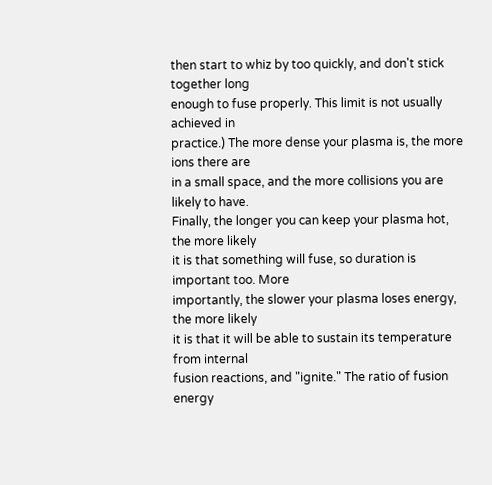then start to whiz by too quickly, and don't stick together long
enough to fuse properly. This limit is not usually achieved in
practice.) The more dense your plasma is, the more ions there are
in a small space, and the more collisions you are likely to have.
Finally, the longer you can keep your plasma hot, the more likely
it is that something will fuse, so duration is important too. More
importantly, the slower your plasma loses energy, the more likely
it is that it will be able to sustain its temperature from internal
fusion reactions, and "ignite." The ratio of fusion energy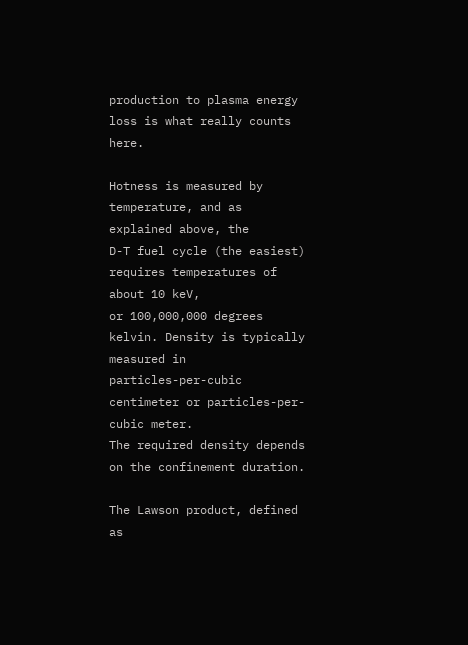production to plasma energy loss is what really counts here.

Hotness is measured by temperature, and as explained above, the
D-T fuel cycle (the easiest) requires temperatures of about 10 keV,
or 100,000,000 degrees kelvin. Density is typically measured in
particles-per-cubic centimeter or particles-per-cubic meter.
The required density depends on the confinement duration.

The Lawson product, defined as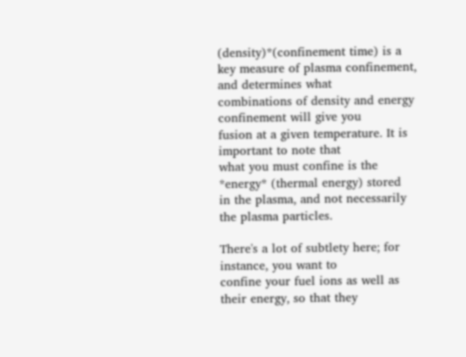(density)*(confinement time) is a
key measure of plasma confinement, and determines what
combinations of density and energy confinement will give you
fusion at a given temperature. It is important to note that
what you must confine is the *energy* (thermal energy) stored
in the plasma, and not necessarily the plasma particles.

There's a lot of subtlety here; for instance, you want to
confine your fuel ions as well as their energy, so that they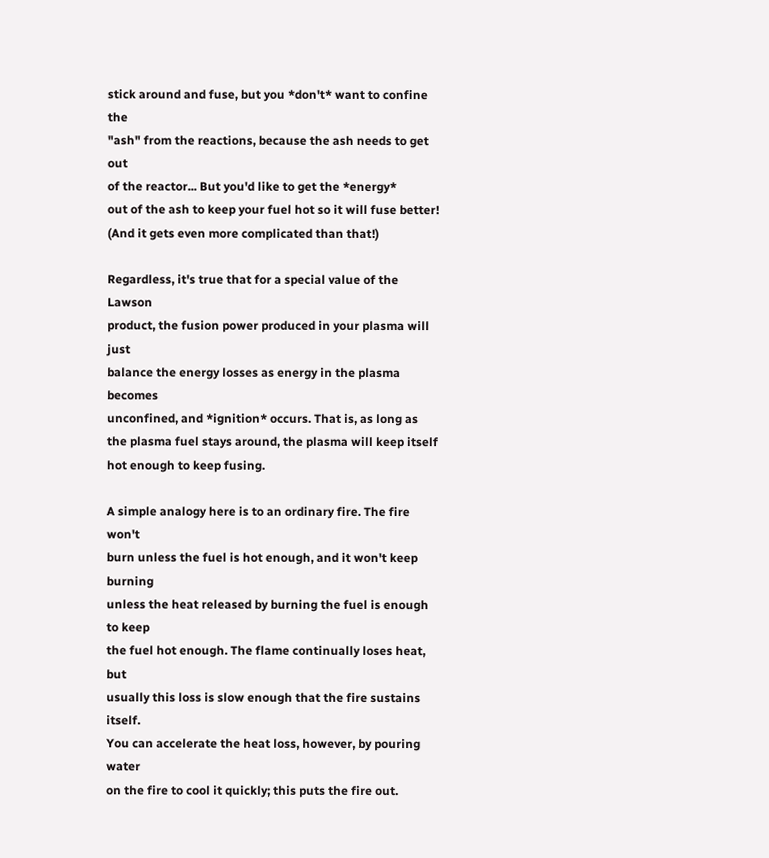stick around and fuse, but you *don't* want to confine the
"ash" from the reactions, because the ash needs to get out
of the reactor... But you'd like to get the *energy*
out of the ash to keep your fuel hot so it will fuse better!
(And it gets even more complicated than that!)

Regardless, it's true that for a special value of the Lawson
product, the fusion power produced in your plasma will just
balance the energy losses as energy in the plasma becomes
unconfined, and *ignition* occurs. That is, as long as
the plasma fuel stays around, the plasma will keep itself
hot enough to keep fusing.

A simple analogy here is to an ordinary fire. The fire won't
burn unless the fuel is hot enough, and it won't keep burning
unless the heat released by burning the fuel is enough to keep
the fuel hot enough. The flame continually loses heat, but
usually this loss is slow enough that the fire sustains itself.
You can accelerate the heat loss, however, by pouring water
on the fire to cool it quickly; this puts the fire out.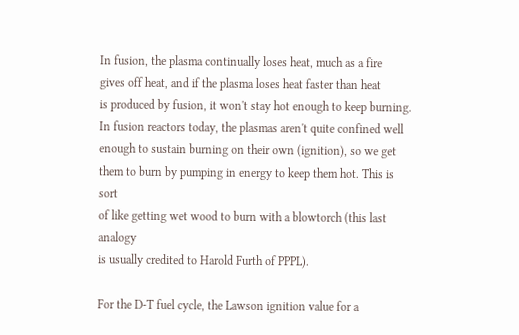In fusion, the plasma continually loses heat, much as a fire
gives off heat, and if the plasma loses heat faster than heat
is produced by fusion, it won't stay hot enough to keep burning.
In fusion reactors today, the plasmas aren't quite confined well
enough to sustain burning on their own (ignition), so we get
them to burn by pumping in energy to keep them hot. This is sort
of like getting wet wood to burn with a blowtorch (this last analogy
is usually credited to Harold Furth of PPPL).

For the D-T fuel cycle, the Lawson ignition value for a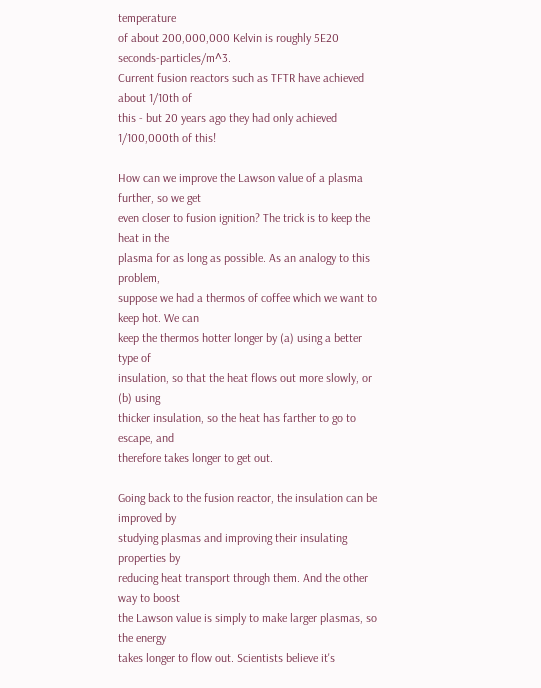temperature
of about 200,000,000 Kelvin is roughly 5E20 seconds-particles/m^3.
Current fusion reactors such as TFTR have achieved about 1/10th of
this - but 20 years ago they had only achieved 1/100,000th of this!

How can we improve the Lawson value of a plasma further, so we get
even closer to fusion ignition? The trick is to keep the heat in the
plasma for as long as possible. As an analogy to this problem,
suppose we had a thermos of coffee which we want to keep hot. We can
keep the thermos hotter longer by (a) using a better type of
insulation, so that the heat flows out more slowly, or (b) using
thicker insulation, so the heat has farther to go to escape, and
therefore takes longer to get out.

Going back to the fusion reactor, the insulation can be improved by
studying plasmas and improving their insulating properties by
reducing heat transport through them. And the other way to boost
the Lawson value is simply to make larger plasmas, so the energy
takes longer to flow out. Scientists believe it's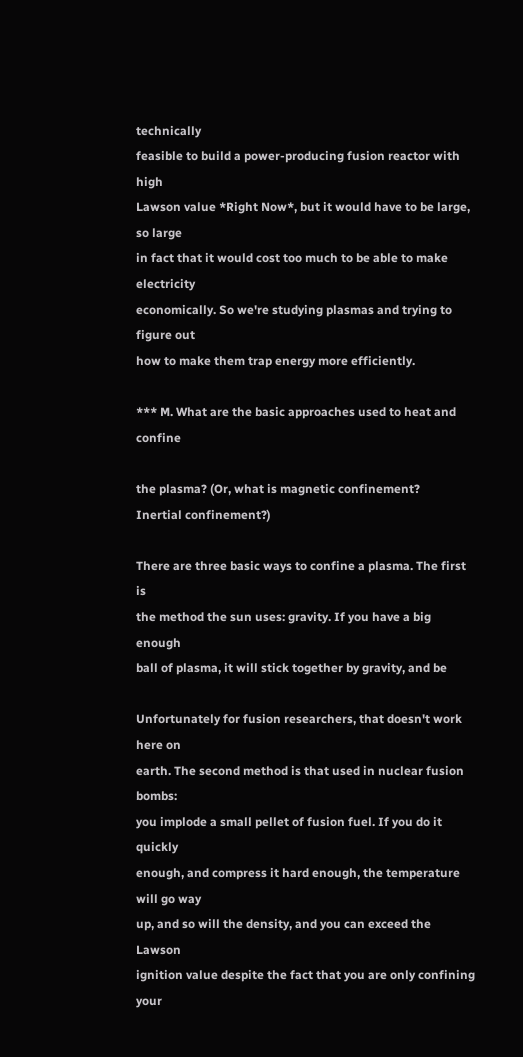technically
feasible to build a power-producing fusion reactor with high
Lawson value *Right Now*, but it would have to be large, so large
in fact that it would cost too much to be able to make electricity
economically. So we're studying plasmas and trying to figure out
how to make them trap energy more efficiently.

*** M. What are the basic approaches used to heat and confine

the plasma? (Or, what is magnetic confinement?
Inertial confinement?)

There are three basic ways to confine a plasma. The first is
the method the sun uses: gravity. If you have a big enough
ball of plasma, it will stick together by gravity, and be

Unfortunately for fusion researchers, that doesn't work here on
earth. The second method is that used in nuclear fusion bombs:
you implode a small pellet of fusion fuel. If you do it quickly
enough, and compress it hard enough, the temperature will go way
up, and so will the density, and you can exceed the Lawson
ignition value despite the fact that you are only confining your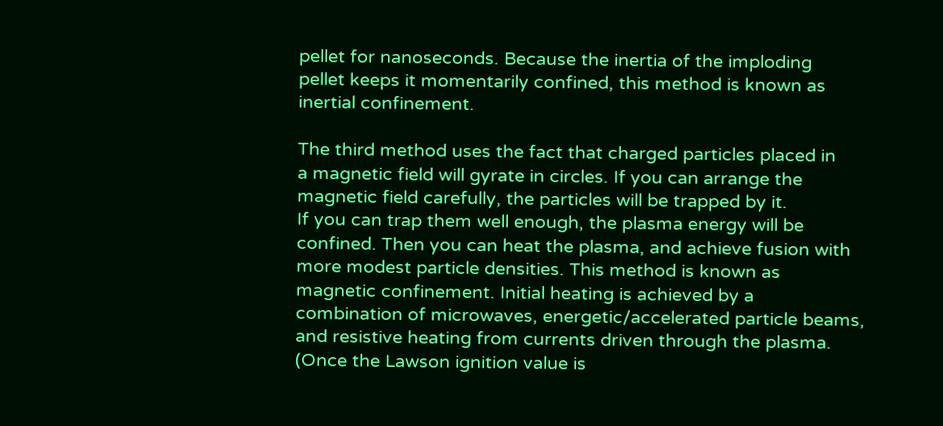pellet for nanoseconds. Because the inertia of the imploding
pellet keeps it momentarily confined, this method is known as
inertial confinement.

The third method uses the fact that charged particles placed in
a magnetic field will gyrate in circles. If you can arrange the
magnetic field carefully, the particles will be trapped by it.
If you can trap them well enough, the plasma energy will be
confined. Then you can heat the plasma, and achieve fusion with
more modest particle densities. This method is known as
magnetic confinement. Initial heating is achieved by a
combination of microwaves, energetic/accelerated particle beams,
and resistive heating from currents driven through the plasma.
(Once the Lawson ignition value is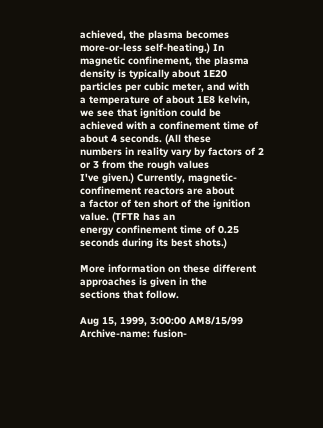achieved, the plasma becomes
more-or-less self-heating.) In magnetic confinement, the plasma
density is typically about 1E20 particles per cubic meter, and with
a temperature of about 1E8 kelvin, we see that ignition could be
achieved with a confinement time of about 4 seconds. (All these
numbers in reality vary by factors of 2 or 3 from the rough values
I've given.) Currently, magnetic-confinement reactors are about
a factor of ten short of the ignition value. (TFTR has an
energy confinement time of 0.25 seconds during its best shots.)

More information on these different approaches is given in the
sections that follow.

Aug 15, 1999, 3:00:00 AM8/15/99
Archive-name: fusion-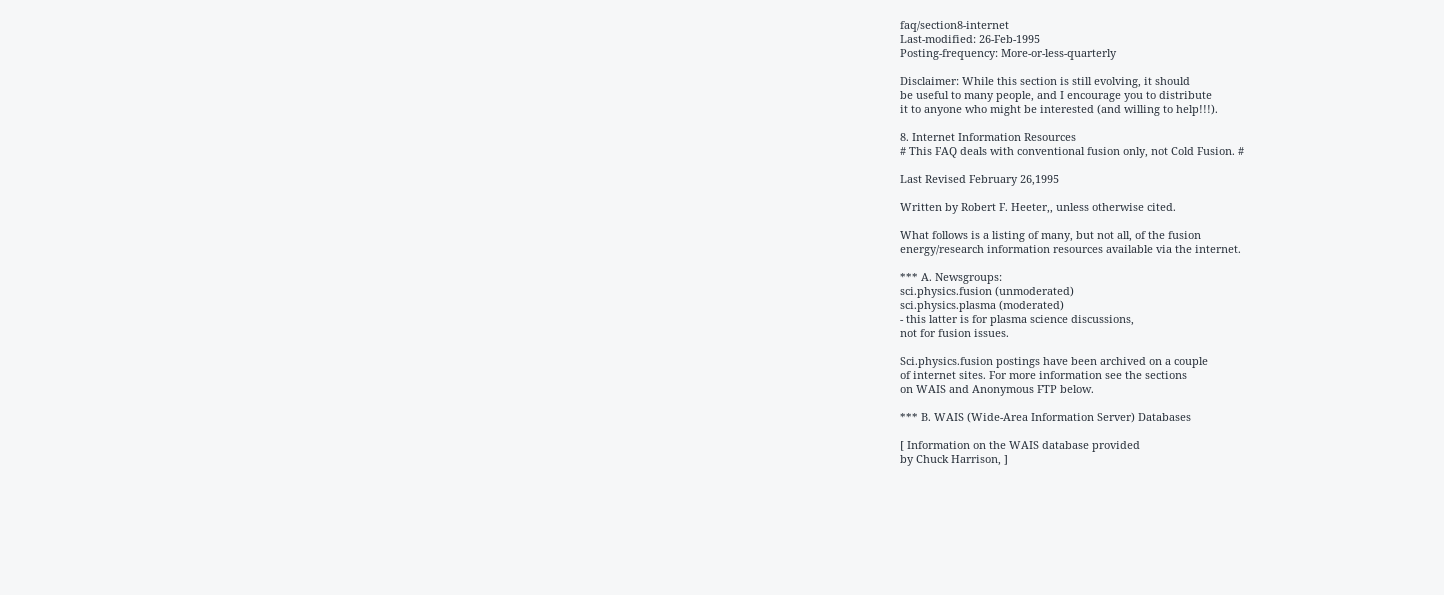faq/section8-internet
Last-modified: 26-Feb-1995
Posting-frequency: More-or-less-quarterly

Disclaimer: While this section is still evolving, it should
be useful to many people, and I encourage you to distribute
it to anyone who might be interested (and willing to help!!!).

8. Internet Information Resources
# This FAQ deals with conventional fusion only, not Cold Fusion. #

Last Revised February 26,1995

Written by Robert F. Heeter,, unless otherwise cited.

What follows is a listing of many, but not all, of the fusion
energy/research information resources available via the internet.

*** A. Newsgroups:
sci.physics.fusion (unmoderated)
sci.physics.plasma (moderated)
- this latter is for plasma science discussions,
not for fusion issues.

Sci.physics.fusion postings have been archived on a couple
of internet sites. For more information see the sections
on WAIS and Anonymous FTP below.

*** B. WAIS (Wide-Area Information Server) Databases

[ Information on the WAIS database provided
by Chuck Harrison, ]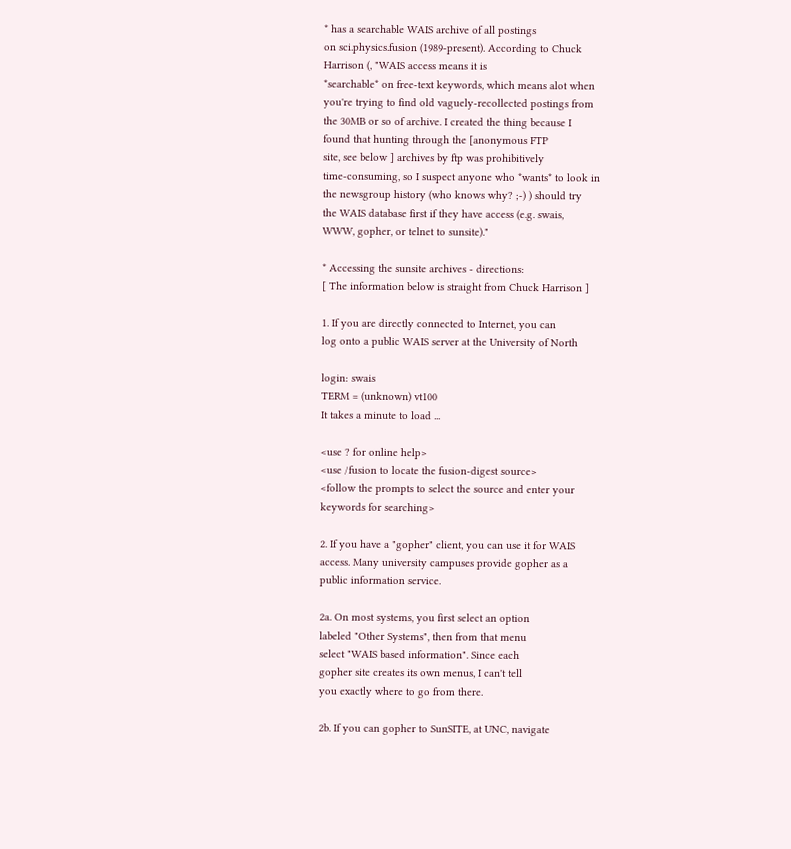* has a searchable WAIS archive of all postings
on sci.physics.fusion (1989-present). According to Chuck
Harrison (, "WAIS access means it is
*searchable* on free-text keywords, which means alot when
you're trying to find old vaguely-recollected postings from
the 30MB or so of archive. I created the thing because I
found that hunting through the [anonymous FTP
site, see below ] archives by ftp was prohibitively
time-consuming, so I suspect anyone who *wants* to look in
the newsgroup history (who knows why? ;-) ) should try
the WAIS database first if they have access (e.g. swais,
WWW, gopher, or telnet to sunsite)."

* Accessing the sunsite archives - directions:
[ The information below is straight from Chuck Harrison ]

1. If you are directly connected to Internet, you can
log onto a public WAIS server at the University of North

login: swais
TERM = (unknown) vt100
It takes a minute to load ...

<use ? for online help>
<use /fusion to locate the fusion-digest source>
<follow the prompts to select the source and enter your
keywords for searching>

2. If you have a "gopher" client, you can use it for WAIS
access. Many university campuses provide gopher as a
public information service.

2a. On most systems, you first select an option
labeled "Other Systems", then from that menu
select "WAIS based information". Since each
gopher site creates its own menus, I can't tell
you exactly where to go from there.

2b. If you can gopher to SunSITE, at UNC, navigate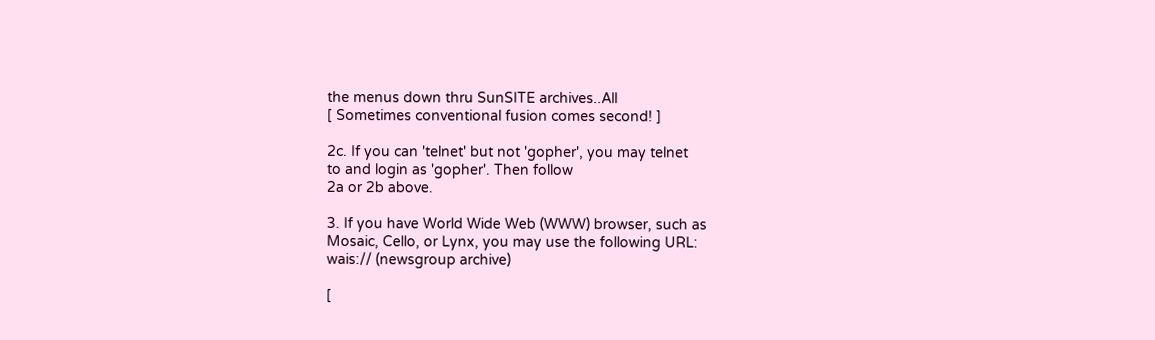the menus down thru SunSITE archives..All
[ Sometimes conventional fusion comes second! ]

2c. If you can 'telnet' but not 'gopher', you may telnet
to and login as 'gopher'. Then follow
2a or 2b above.

3. If you have World Wide Web (WWW) browser, such as
Mosaic, Cello, or Lynx, you may use the following URL:
wais:// (newsgroup archive)

[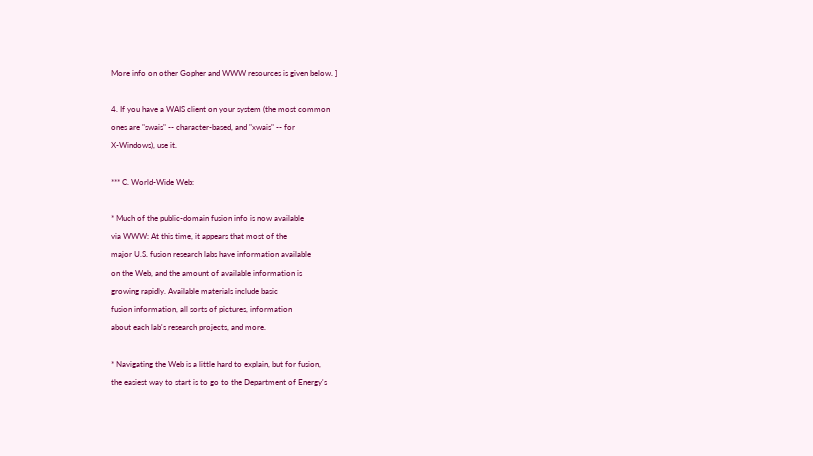More info on other Gopher and WWW resources is given below. ]

4. If you have a WAIS client on your system (the most common
ones are "swais" -- character-based, and "xwais" -- for
X-Windows), use it.

*** C. World-Wide Web:

* Much of the public-domain fusion info is now available
via WWW: At this time, it appears that most of the
major U.S. fusion research labs have information available
on the Web, and the amount of available information is
growing rapidly. Available materials include basic
fusion information, all sorts of pictures, information
about each lab's research projects, and more.

* Navigating the Web is a little hard to explain, but for fusion,
the easiest way to start is to go to the Department of Energy's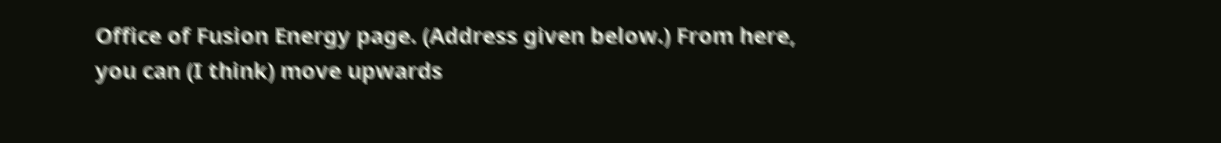Office of Fusion Energy page. (Address given below.) From here,
you can (I think) move upwards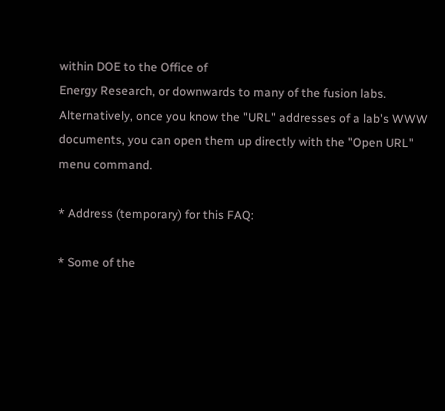within DOE to the Office of
Energy Research, or downwards to many of the fusion labs.
Alternatively, once you know the "URL" addresses of a lab's WWW
documents, you can open them up directly with the "Open URL"
menu command.

* Address (temporary) for this FAQ:

* Some of the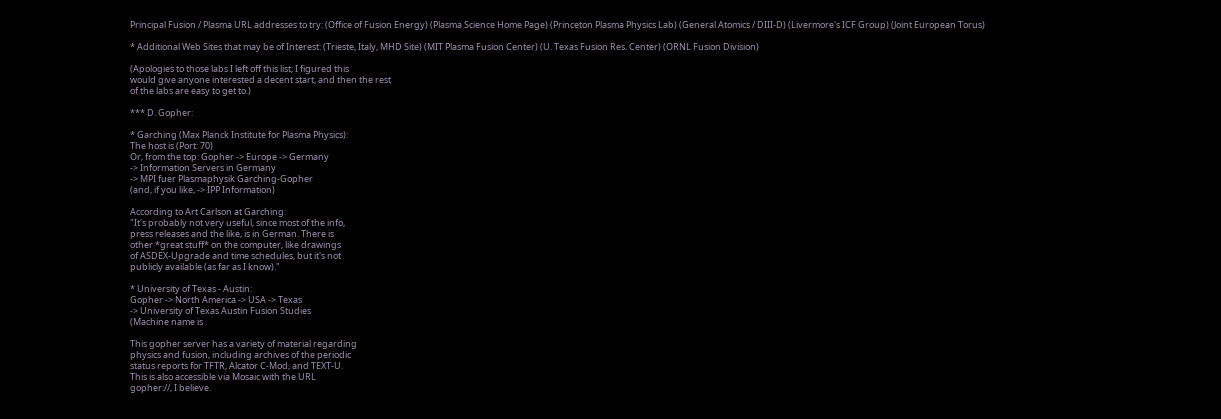Principal Fusion / Plasma URL addresses to try: (Office of Fusion Energy) (Plasma Science Home Page) (Princeton Plasma Physics Lab) (General Atomics / DIII-D) (Livermore's ICF Group) (Joint European Torus)

* Additional Web Sites that may be of Interest: (Trieste, Italy, MHD Site) (MIT Plasma Fusion Center) (U. Texas Fusion Res. Center) (ORNL Fusion Division)

(Apologies to those labs I left off this list; I figured this
would give anyone interested a decent start, and then the rest
of the labs are easy to get to.)

*** D. Gopher:

* Garching (Max Planck Institute for Plasma Physics):
The host is (Port: 70)
Or, from the top: Gopher -> Europe -> Germany
-> Information Servers in Germany
-> MPI fuer Plasmaphysik Garching-Gopher
(and, if you like, -> IPP Information)

According to Art Carlson at Garching:
"It's probably not very useful, since most of the info,
press releases and the like, is in German. There is
other *great stuff* on the computer, like drawings
of ASDEX-Upgrade and time schedules, but it's not
publicly available (as far as I know)."

* University of Texas - Austin:
Gopher -> North America -> USA -> Texas
-> University of Texas Austin Fusion Studies
(Machine name is

This gopher server has a variety of material regarding
physics and fusion, including archives of the periodic
status reports for TFTR, Alcator C-Mod, and TEXT-U.
This is also accessible via Mosaic with the URL
gopher://, I believe.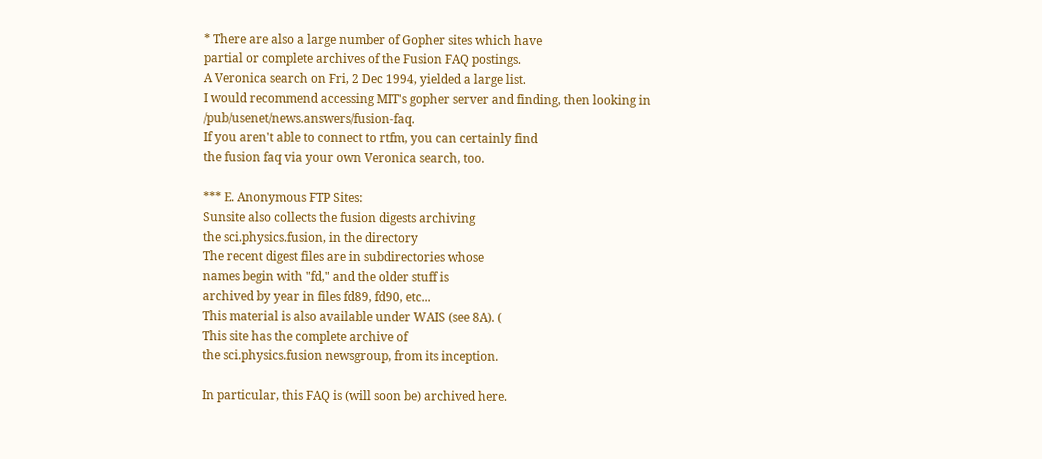* There are also a large number of Gopher sites which have
partial or complete archives of the Fusion FAQ postings.
A Veronica search on Fri, 2 Dec 1994, yielded a large list.
I would recommend accessing MIT's gopher server and finding, then looking in /pub/usenet/news.answers/fusion-faq.
If you aren't able to connect to rtfm, you can certainly find
the fusion faq via your own Veronica search, too.

*** E. Anonymous FTP Sites:
Sunsite also collects the fusion digests archiving
the sci.physics.fusion, in the directory
The recent digest files are in subdirectories whose
names begin with "fd," and the older stuff is
archived by year in files fd89, fd90, etc...
This material is also available under WAIS (see 8A). (
This site has the complete archive of
the sci.physics.fusion newsgroup, from its inception.

In particular, this FAQ is (will soon be) archived here.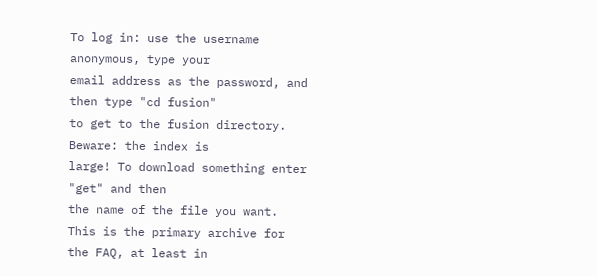To log in: use the username anonymous, type your
email address as the password, and then type "cd fusion"
to get to the fusion directory. Beware: the index is
large! To download something enter "get" and then
the name of the file you want.
This is the primary archive for the FAQ, at least in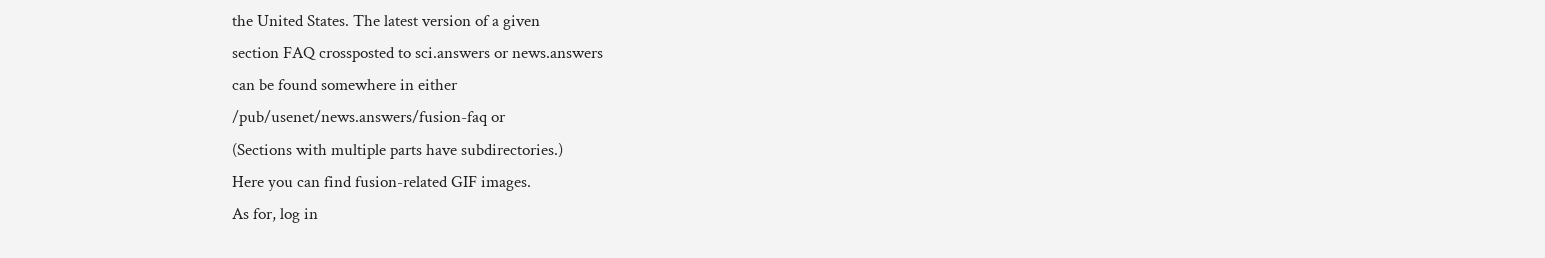the United States. The latest version of a given
section FAQ crossposted to sci.answers or news.answers
can be found somewhere in either
/pub/usenet/news.answers/fusion-faq or
(Sections with multiple parts have subdirectories.)
Here you can find fusion-related GIF images.
As for, log in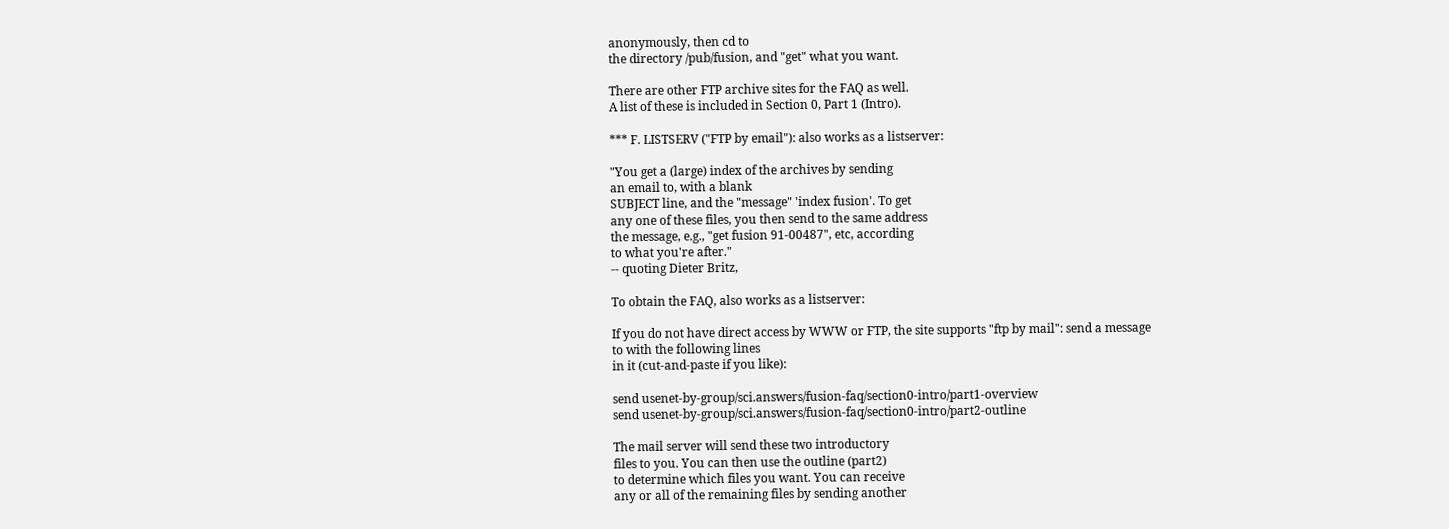anonymously, then cd to
the directory /pub/fusion, and "get" what you want.

There are other FTP archive sites for the FAQ as well.
A list of these is included in Section 0, Part 1 (Intro).

*** F. LISTSERV ("FTP by email"): also works as a listserver:

"You get a (large) index of the archives by sending
an email to, with a blank
SUBJECT line, and the "message" 'index fusion'. To get
any one of these files, you then send to the same address
the message, e.g., "get fusion 91-00487", etc, according
to what you're after."
-- quoting Dieter Britz,

To obtain the FAQ, also works as a listserver:

If you do not have direct access by WWW or FTP, the site supports "ftp by mail": send a message
to with the following lines
in it (cut-and-paste if you like):

send usenet-by-group/sci.answers/fusion-faq/section0-intro/part1-overview
send usenet-by-group/sci.answers/fusion-faq/section0-intro/part2-outline

The mail server will send these two introductory
files to you. You can then use the outline (part2)
to determine which files you want. You can receive
any or all of the remaining files by sending another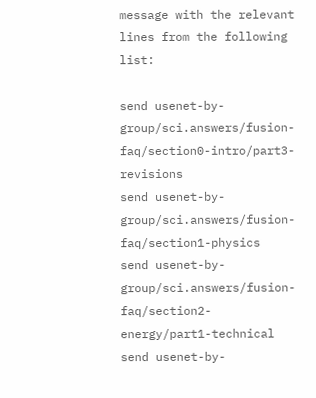message with the relevant lines from the following list:

send usenet-by-group/sci.answers/fusion-faq/section0-intro/part3-revisions
send usenet-by-group/sci.answers/fusion-faq/section1-physics
send usenet-by-group/sci.answers/fusion-faq/section2-energy/part1-technical
send usenet-by-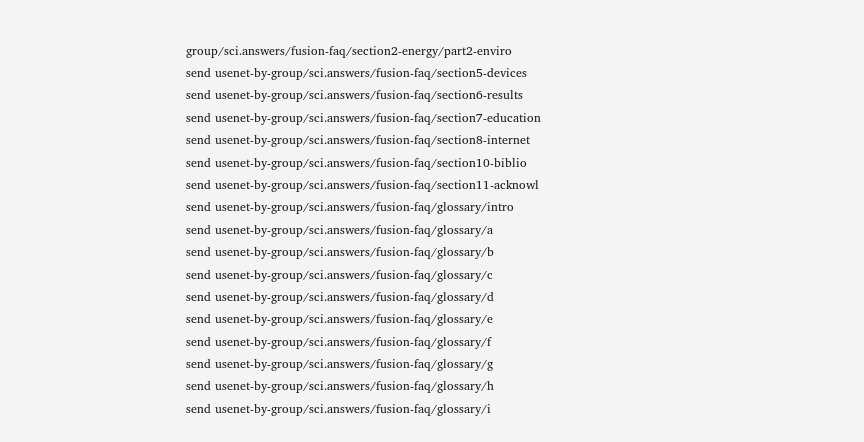group/sci.answers/fusion-faq/section2-energy/part2-enviro
send usenet-by-group/sci.answers/fusion-faq/section5-devices
send usenet-by-group/sci.answers/fusion-faq/section6-results
send usenet-by-group/sci.answers/fusion-faq/section7-education
send usenet-by-group/sci.answers/fusion-faq/section8-internet
send usenet-by-group/sci.answers/fusion-faq/section10-biblio
send usenet-by-group/sci.answers/fusion-faq/section11-acknowl
send usenet-by-group/sci.answers/fusion-faq/glossary/intro
send usenet-by-group/sci.answers/fusion-faq/glossary/a
send usenet-by-group/sci.answers/fusion-faq/glossary/b
send usenet-by-group/sci.answers/fusion-faq/glossary/c
send usenet-by-group/sci.answers/fusion-faq/glossary/d
send usenet-by-group/sci.answers/fusion-faq/glossary/e
send usenet-by-group/sci.answers/fusion-faq/glossary/f
send usenet-by-group/sci.answers/fusion-faq/glossary/g
send usenet-by-group/sci.answers/fusion-faq/glossary/h
send usenet-by-group/sci.answers/fusion-faq/glossary/i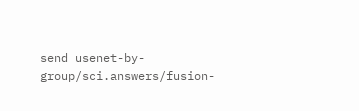send usenet-by-group/sci.answers/fusion-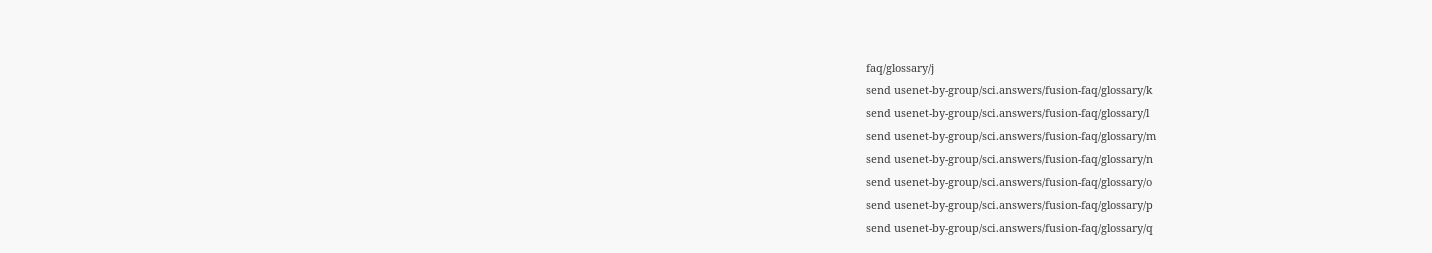faq/glossary/j
send usenet-by-group/sci.answers/fusion-faq/glossary/k
send usenet-by-group/sci.answers/fusion-faq/glossary/l
send usenet-by-group/sci.answers/fusion-faq/glossary/m
send usenet-by-group/sci.answers/fusion-faq/glossary/n
send usenet-by-group/sci.answers/fusion-faq/glossary/o
send usenet-by-group/sci.answers/fusion-faq/glossary/p
send usenet-by-group/sci.answers/fusion-faq/glossary/q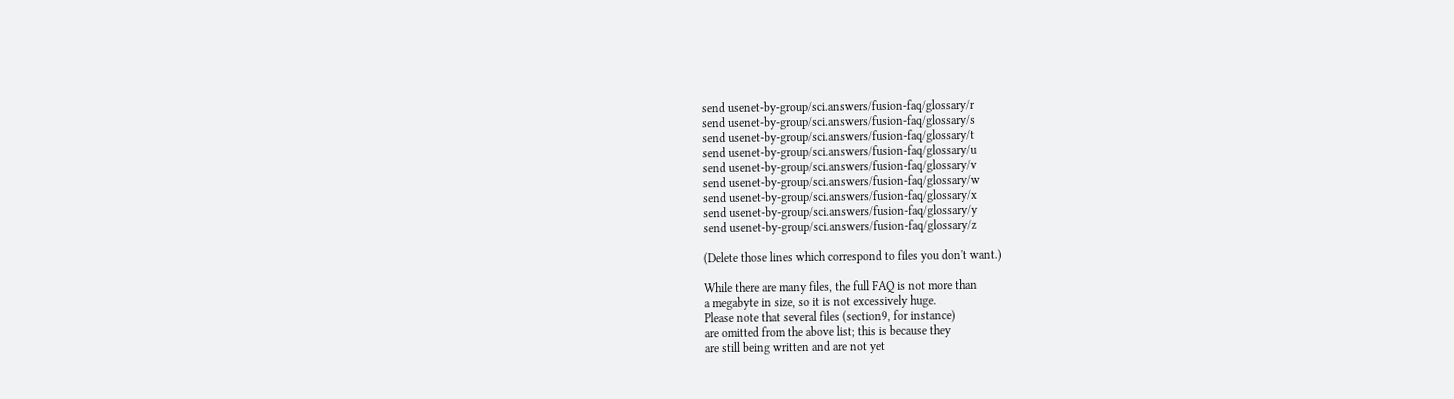send usenet-by-group/sci.answers/fusion-faq/glossary/r
send usenet-by-group/sci.answers/fusion-faq/glossary/s
send usenet-by-group/sci.answers/fusion-faq/glossary/t
send usenet-by-group/sci.answers/fusion-faq/glossary/u
send usenet-by-group/sci.answers/fusion-faq/glossary/v
send usenet-by-group/sci.answers/fusion-faq/glossary/w
send usenet-by-group/sci.answers/fusion-faq/glossary/x
send usenet-by-group/sci.answers/fusion-faq/glossary/y
send usenet-by-group/sci.answers/fusion-faq/glossary/z

(Delete those lines which correspond to files you don't want.)

While there are many files, the full FAQ is not more than
a megabyte in size, so it is not excessively huge.
Please note that several files (section9, for instance)
are omitted from the above list; this is because they
are still being written and are not yet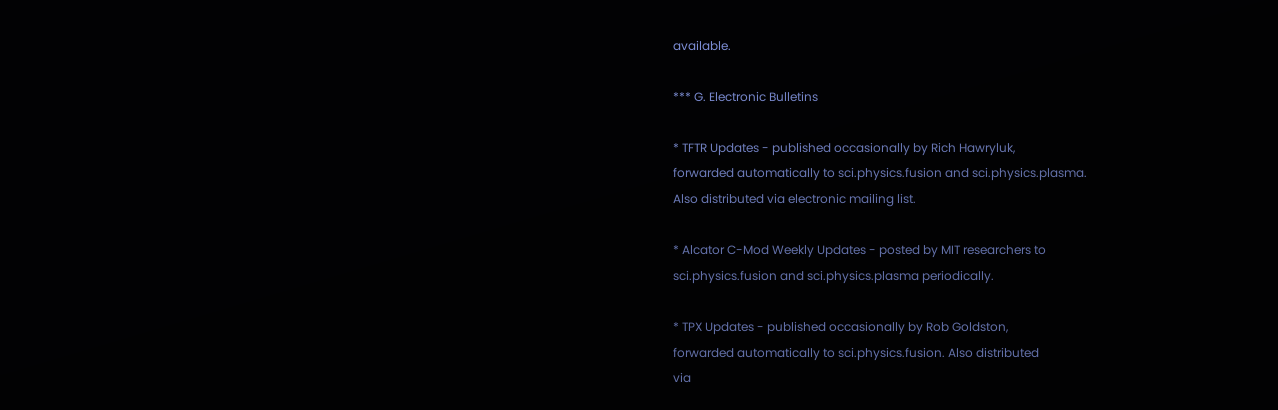available.

*** G. Electronic Bulletins

* TFTR Updates - published occasionally by Rich Hawryluk,
forwarded automatically to sci.physics.fusion and sci.physics.plasma.
Also distributed via electronic mailing list.

* Alcator C-Mod Weekly Updates - posted by MIT researchers to
sci.physics.fusion and sci.physics.plasma periodically.

* TPX Updates - published occasionally by Rob Goldston,
forwarded automatically to sci.physics.fusion. Also distributed
via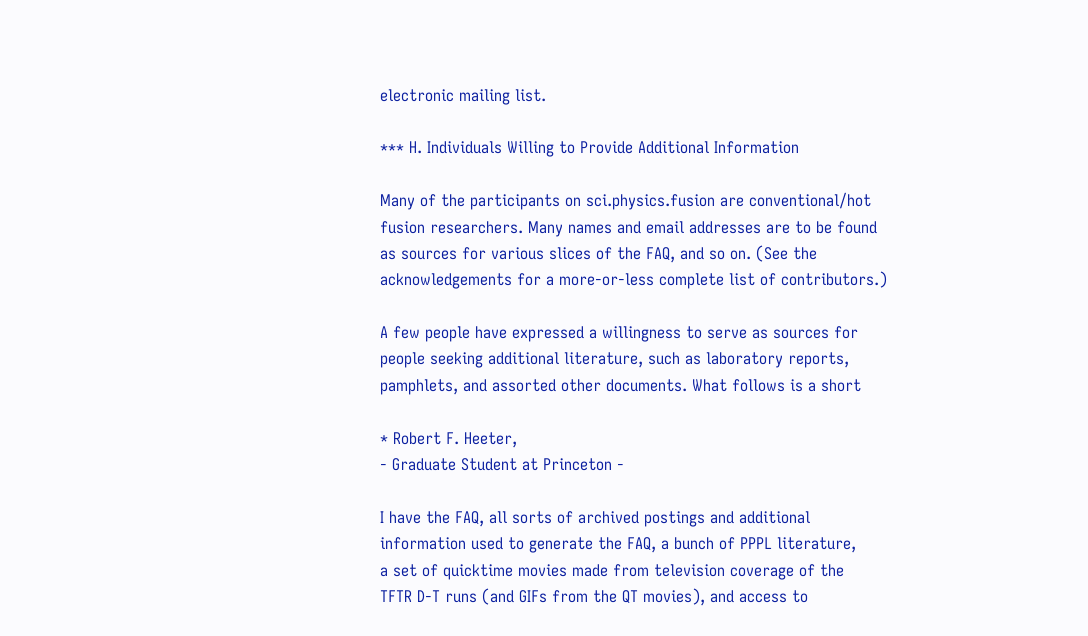electronic mailing list.

*** H. Individuals Willing to Provide Additional Information

Many of the participants on sci.physics.fusion are conventional/hot
fusion researchers. Many names and email addresses are to be found
as sources for various slices of the FAQ, and so on. (See the
acknowledgements for a more-or-less complete list of contributors.)

A few people have expressed a willingness to serve as sources for
people seeking additional literature, such as laboratory reports,
pamphlets, and assorted other documents. What follows is a short

* Robert F. Heeter,
- Graduate Student at Princeton -

I have the FAQ, all sorts of archived postings and additional
information used to generate the FAQ, a bunch of PPPL literature,
a set of quicktime movies made from television coverage of the
TFTR D-T runs (and GIFs from the QT movies), and access to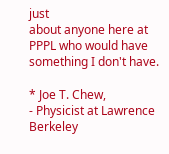just
about anyone here at PPPL who would have something I don't have.

* Joe T. Chew,
- Physicist at Lawrence Berkeley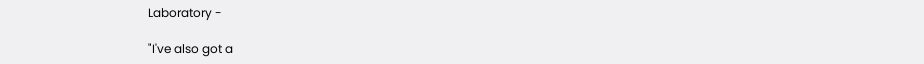Laboratory -

"I've also got a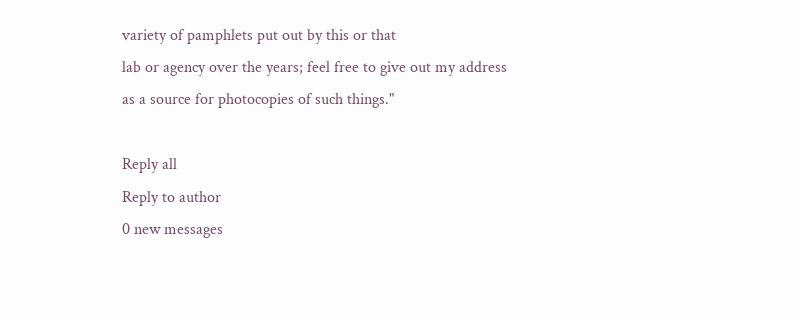variety of pamphlets put out by this or that
lab or agency over the years; feel free to give out my address
as a source for photocopies of such things."

Reply all
Reply to author
0 new messages